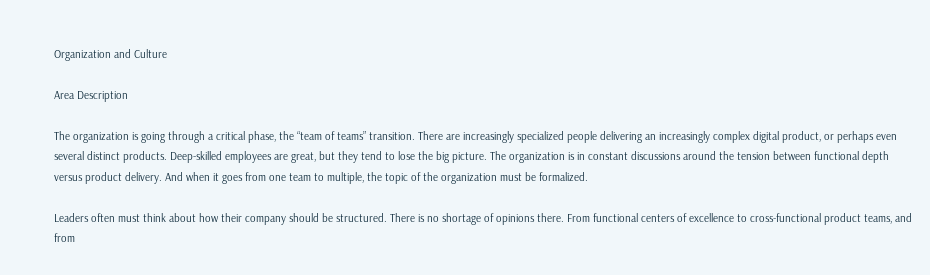Organization and Culture

Area Description

The organization is going through a critical phase, the “team of teams” transition. There are increasingly specialized people delivering an increasingly complex digital product, or perhaps even several distinct products. Deep-skilled employees are great, but they tend to lose the big picture. The organization is in constant discussions around the tension between functional depth versus product delivery. And when it goes from one team to multiple, the topic of the organization must be formalized.

Leaders often must think about how their company should be structured. There is no shortage of opinions there. From functional centers of excellence to cross-functional product teams, and from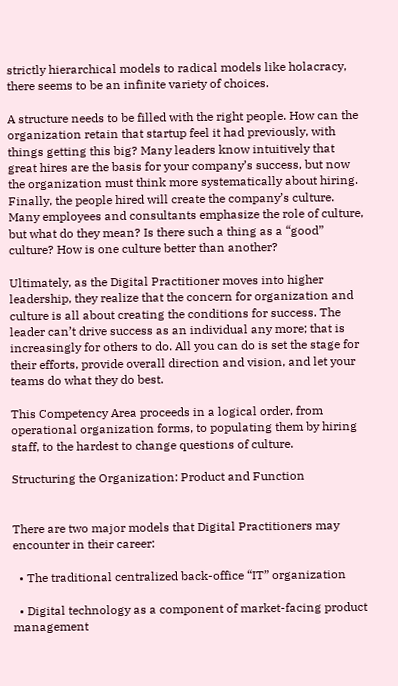strictly hierarchical models to radical models like holacracy, there seems to be an infinite variety of choices.

A structure needs to be filled with the right people. How can the organization retain that startup feel it had previously, with things getting this big? Many leaders know intuitively that great hires are the basis for your company’s success, but now the organization must think more systematically about hiring. Finally, the people hired will create the company’s culture. Many employees and consultants emphasize the role of culture, but what do they mean? Is there such a thing as a “good” culture? How is one culture better than another?

Ultimately, as the Digital Practitioner moves into higher leadership, they realize that the concern for organization and culture is all about creating the conditions for success. The leader can’t drive success as an individual any more; that is increasingly for others to do. All you can do is set the stage for their efforts, provide overall direction and vision, and let your teams do what they do best.

This Competency Area proceeds in a logical order, from operational organization forms, to populating them by hiring staff, to the hardest to change questions of culture.

Structuring the Organization: Product and Function


There are two major models that Digital Practitioners may encounter in their career:

  • The traditional centralized back-office “IT” organization

  • Digital technology as a component of market-facing product management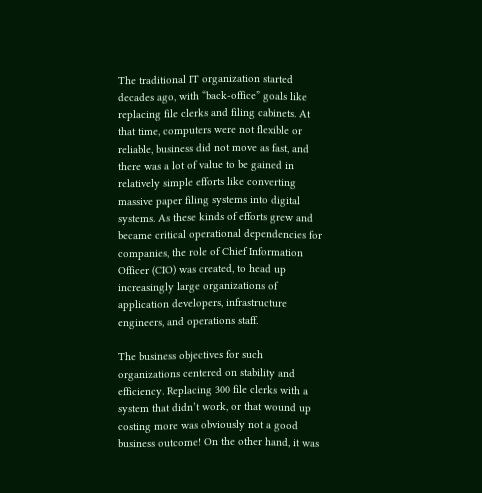The traditional IT organization started decades ago, with “back-office” goals like replacing file clerks and filing cabinets. At that time, computers were not flexible or reliable, business did not move as fast, and there was a lot of value to be gained in relatively simple efforts like converting massive paper filing systems into digital systems. As these kinds of efforts grew and became critical operational dependencies for companies, the role of Chief Information Officer (CIO) was created, to head up increasingly large organizations of application developers, infrastructure engineers, and operations staff.

The business objectives for such organizations centered on stability and efficiency. Replacing 300 file clerks with a system that didn’t work, or that wound up costing more was obviously not a good business outcome! On the other hand, it was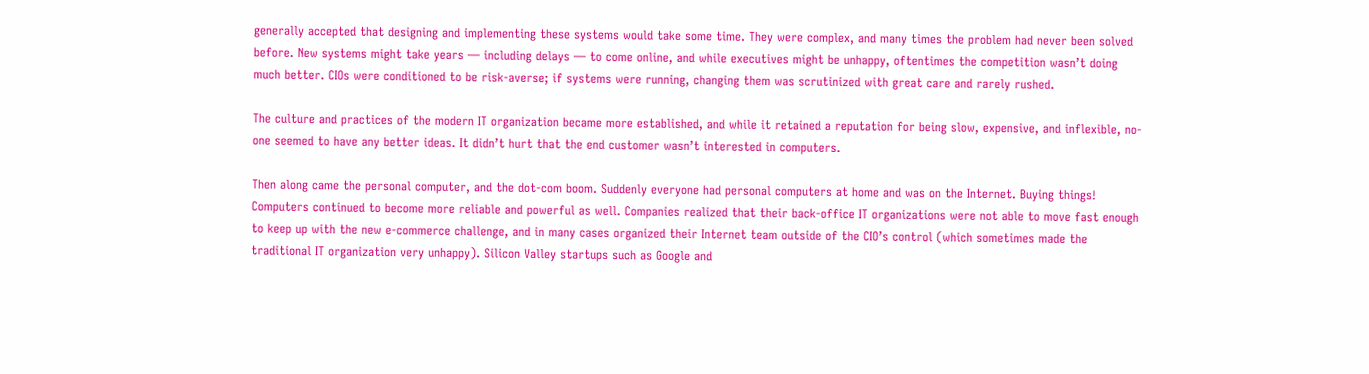generally accepted that designing and implementing these systems would take some time. They were complex, and many times the problem had never been solved before. New systems might take years — including delays — to come online, and while executives might be unhappy, oftentimes the competition wasn’t doing much better. CIOs were conditioned to be risk-averse; if systems were running, changing them was scrutinized with great care and rarely rushed.

The culture and practices of the modern IT organization became more established, and while it retained a reputation for being slow, expensive, and inflexible, no-one seemed to have any better ideas. It didn’t hurt that the end customer wasn’t interested in computers.

Then along came the personal computer, and the dot-com boom. Suddenly everyone had personal computers at home and was on the Internet. Buying things! Computers continued to become more reliable and powerful as well. Companies realized that their back-office IT organizations were not able to move fast enough to keep up with the new e-commerce challenge, and in many cases organized their Internet team outside of the CIO’s control (which sometimes made the traditional IT organization very unhappy). Silicon Valley startups such as Google and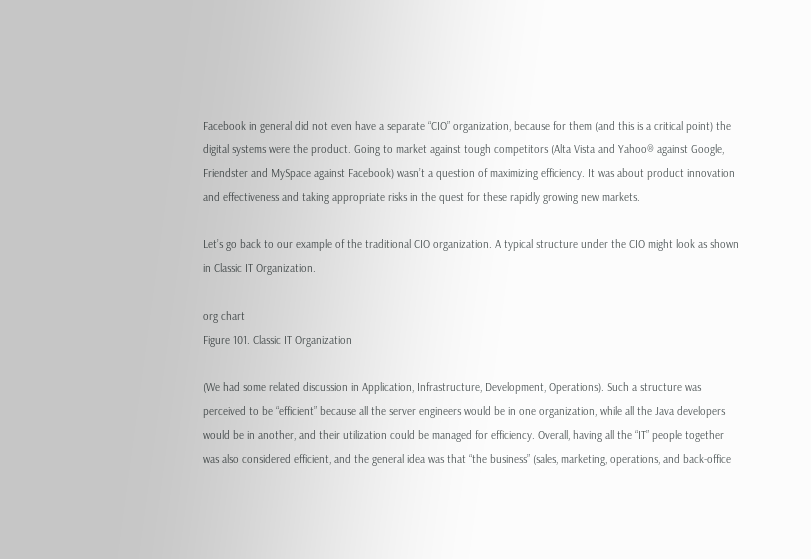Facebook in general did not even have a separate “CIO” organization, because for them (and this is a critical point) the digital systems were the product. Going to market against tough competitors (Alta Vista and Yahoo® against Google, Friendster and MySpace against Facebook) wasn’t a question of maximizing efficiency. It was about product innovation and effectiveness and taking appropriate risks in the quest for these rapidly growing new markets.

Let’s go back to our example of the traditional CIO organization. A typical structure under the CIO might look as shown in Classic IT Organization.

org chart
Figure 101. Classic IT Organization

(We had some related discussion in Application, Infrastructure, Development, Operations). Such a structure was perceived to be “efficient” because all the server engineers would be in one organization, while all the Java developers would be in another, and their utilization could be managed for efficiency. Overall, having all the “IT” people together was also considered efficient, and the general idea was that “the business” (sales, marketing, operations, and back-office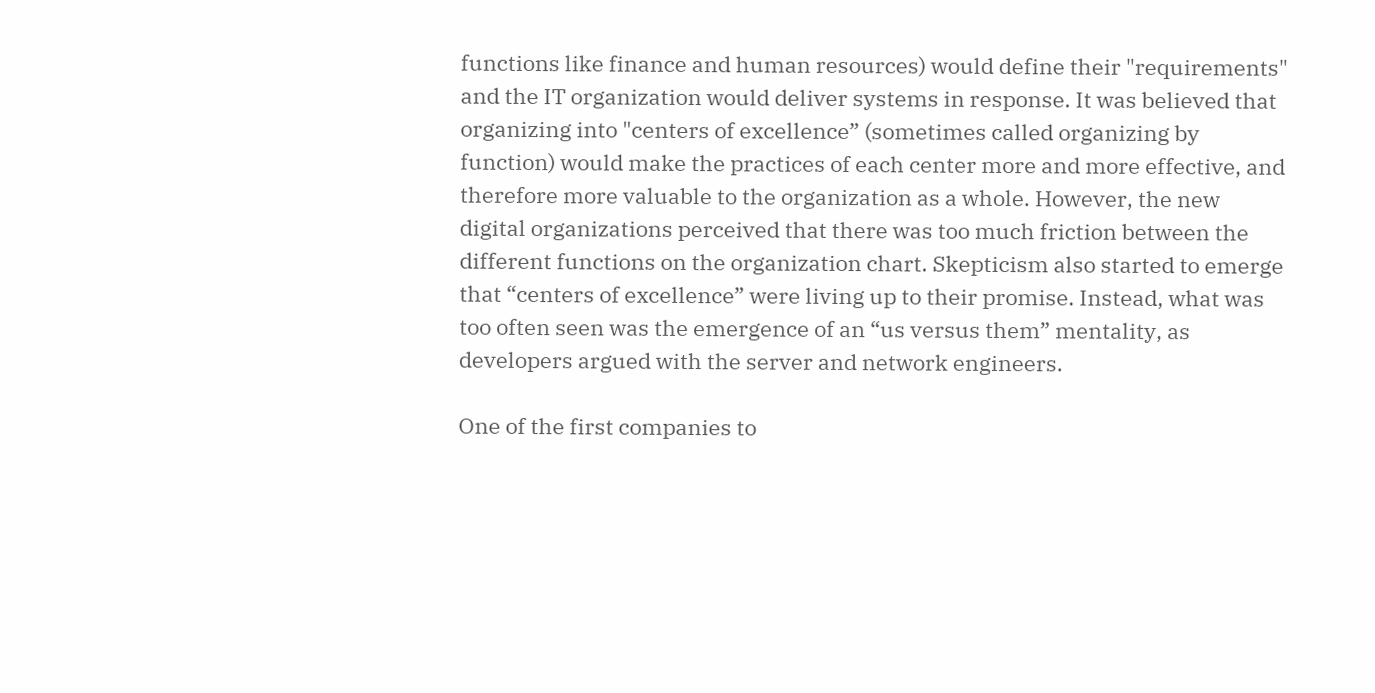functions like finance and human resources) would define their "requirements" and the IT organization would deliver systems in response. It was believed that organizing into "centers of excellence” (sometimes called organizing by function) would make the practices of each center more and more effective, and therefore more valuable to the organization as a whole. However, the new digital organizations perceived that there was too much friction between the different functions on the organization chart. Skepticism also started to emerge that “centers of excellence” were living up to their promise. Instead, what was too often seen was the emergence of an “us versus them” mentality, as developers argued with the server and network engineers.

One of the first companies to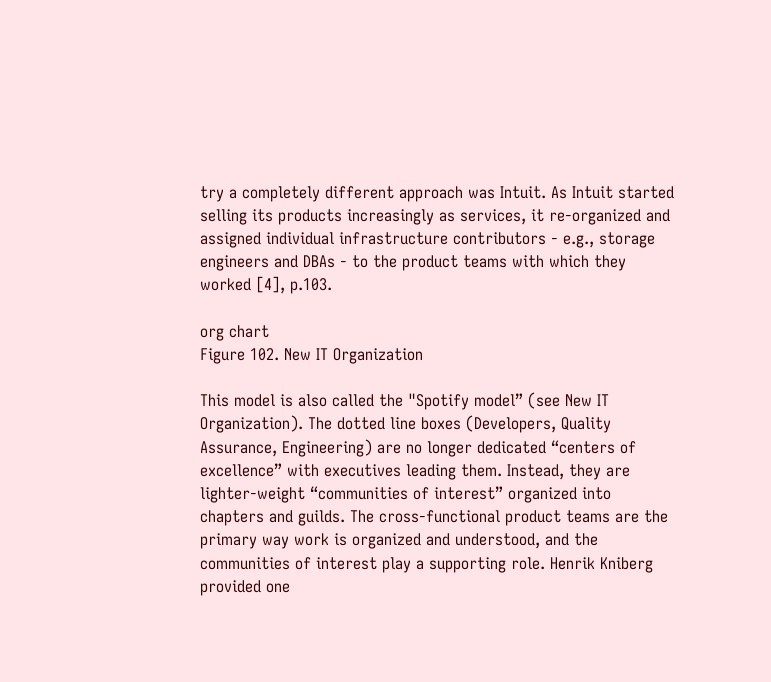try a completely different approach was Intuit. As Intuit started selling its products increasingly as services, it re-organized and assigned individual infrastructure contributors - e.g., storage engineers and DBAs - to the product teams with which they worked [4], p.103.

org chart
Figure 102. New IT Organization

This model is also called the "Spotify model” (see New IT Organization). The dotted line boxes (Developers, Quality Assurance, Engineering) are no longer dedicated “centers of excellence” with executives leading them. Instead, they are lighter-weight “communities of interest” organized into chapters and guilds. The cross-functional product teams are the primary way work is organized and understood, and the communities of interest play a supporting role. Henrik Kniberg provided one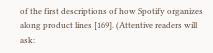of the first descriptions of how Spotify organizes along product lines [169]. (Attentive readers will ask: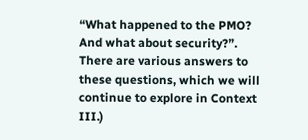“What happened to the PMO? And what about security?”. There are various answers to these questions, which we will continue to explore in Context III.)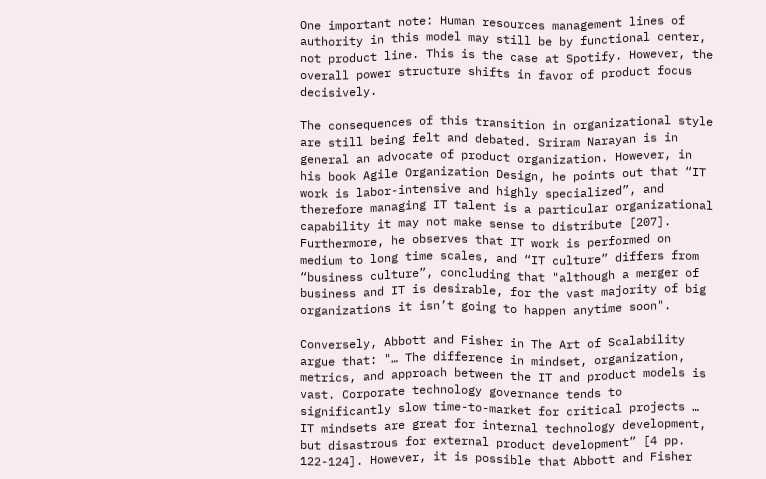One important note: Human resources management lines of authority in this model may still be by functional center, not product line. This is the case at Spotify. However, the overall power structure shifts in favor of product focus decisively.

The consequences of this transition in organizational style are still being felt and debated. Sriram Narayan is in general an advocate of product organization. However, in his book Agile Organization Design, he points out that “IT work is labor-intensive and highly specialized”, and therefore managing IT talent is a particular organizational capability it may not make sense to distribute [207]. Furthermore, he observes that IT work is performed on medium to long time scales, and “IT culture” differs from “business culture”, concluding that "although a merger of business and IT is desirable, for the vast majority of big organizations it isn’t going to happen anytime soon".

Conversely, Abbott and Fisher in The Art of Scalability argue that: "… The difference in mindset, organization, metrics, and approach between the IT and product models is vast. Corporate technology governance tends to significantly slow time-to-market for critical projects … IT mindsets are great for internal technology development, but disastrous for external product development” [4 pp. 122-124]. However, it is possible that Abbott and Fisher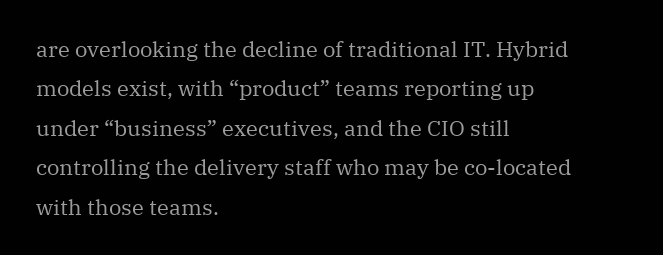are overlooking the decline of traditional IT. Hybrid models exist, with “product” teams reporting up under “business” executives, and the CIO still controlling the delivery staff who may be co-located with those teams.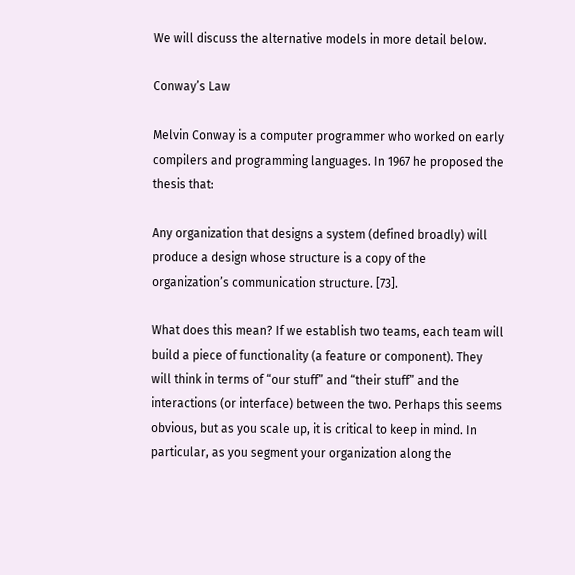We will discuss the alternative models in more detail below.

Conway’s Law

Melvin Conway is a computer programmer who worked on early compilers and programming languages. In 1967 he proposed the thesis that:

Any organization that designs a system (defined broadly) will produce a design whose structure is a copy of the organization’s communication structure. [73].

What does this mean? If we establish two teams, each team will build a piece of functionality (a feature or component). They will think in terms of “our stuff” and “their stuff” and the interactions (or interface) between the two. Perhaps this seems obvious, but as you scale up, it is critical to keep in mind. In particular, as you segment your organization along the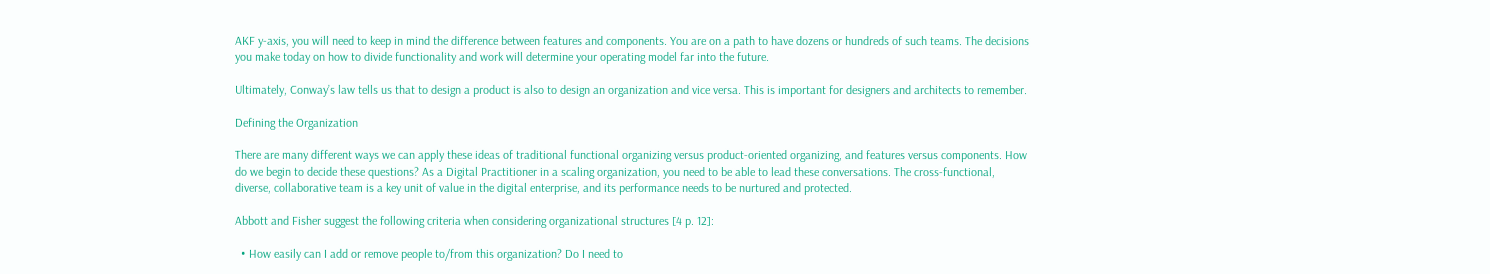AKF y-axis, you will need to keep in mind the difference between features and components. You are on a path to have dozens or hundreds of such teams. The decisions you make today on how to divide functionality and work will determine your operating model far into the future.

Ultimately, Conway’s law tells us that to design a product is also to design an organization and vice versa. This is important for designers and architects to remember.

Defining the Organization

There are many different ways we can apply these ideas of traditional functional organizing versus product-oriented organizing, and features versus components. How do we begin to decide these questions? As a Digital Practitioner in a scaling organization, you need to be able to lead these conversations. The cross-functional, diverse, collaborative team is a key unit of value in the digital enterprise, and its performance needs to be nurtured and protected.

Abbott and Fisher suggest the following criteria when considering organizational structures [4 p. 12]:

  • How easily can I add or remove people to/from this organization? Do I need to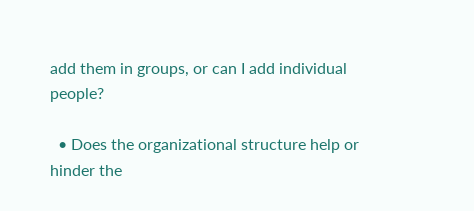add them in groups, or can I add individual people?

  • Does the organizational structure help or hinder the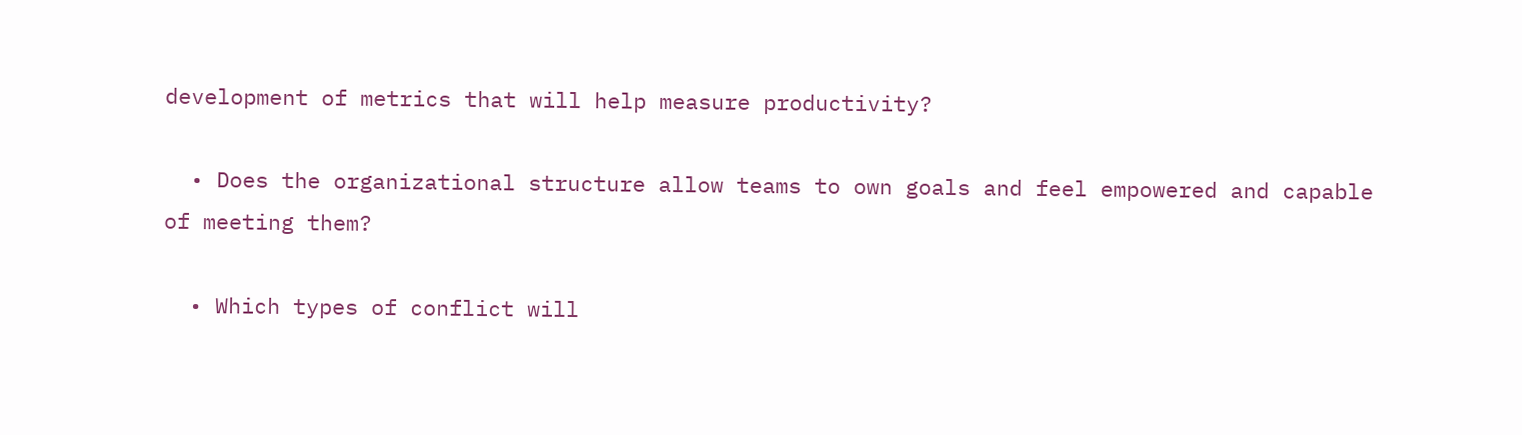development of metrics that will help measure productivity?

  • Does the organizational structure allow teams to own goals and feel empowered and capable of meeting them?

  • Which types of conflict will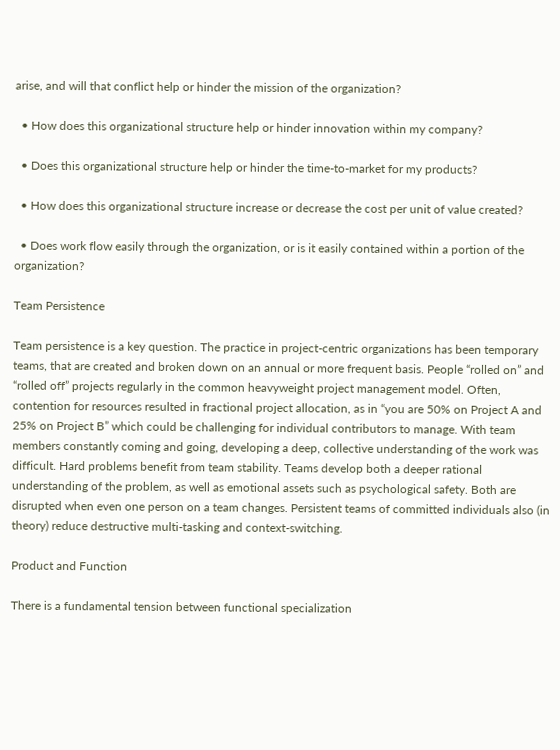arise, and will that conflict help or hinder the mission of the organization?

  • How does this organizational structure help or hinder innovation within my company?

  • Does this organizational structure help or hinder the time-to-market for my products?

  • How does this organizational structure increase or decrease the cost per unit of value created?

  • Does work flow easily through the organization, or is it easily contained within a portion of the organization?

Team Persistence

Team persistence is a key question. The practice in project-centric organizations has been temporary teams, that are created and broken down on an annual or more frequent basis. People “rolled on” and “rolled off” projects regularly in the common heavyweight project management model. Often, contention for resources resulted in fractional project allocation, as in “you are 50% on Project A and 25% on Project B” which could be challenging for individual contributors to manage. With team members constantly coming and going, developing a deep, collective understanding of the work was difficult. Hard problems benefit from team stability. Teams develop both a deeper rational understanding of the problem, as well as emotional assets such as psychological safety. Both are disrupted when even one person on a team changes. Persistent teams of committed individuals also (in theory) reduce destructive multi-tasking and context-switching.

Product and Function

There is a fundamental tension between functional specialization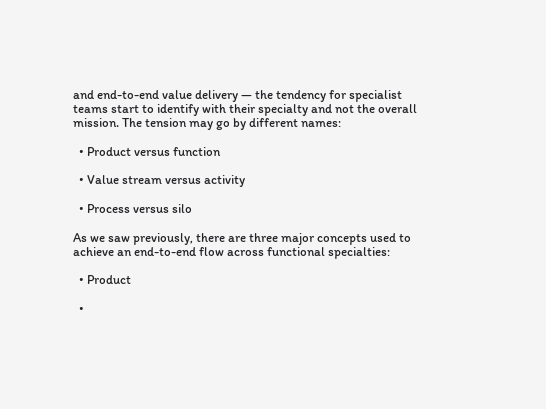and end-to-end value delivery — the tendency for specialist teams start to identify with their specialty and not the overall mission. The tension may go by different names:

  • Product versus function

  • Value stream versus activity

  • Process versus silo

As we saw previously, there are three major concepts used to achieve an end-to-end flow across functional specialties:

  • Product

  •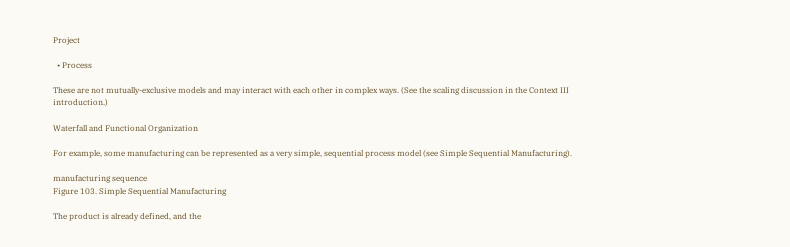Project

  • Process

These are not mutually-exclusive models and may interact with each other in complex ways. (See the scaling discussion in the Context III introduction.)

Waterfall and Functional Organization

For example, some manufacturing can be represented as a very simple, sequential process model (see Simple Sequential Manufacturing).

manufacturing sequence
Figure 103. Simple Sequential Manufacturing

The product is already defined, and the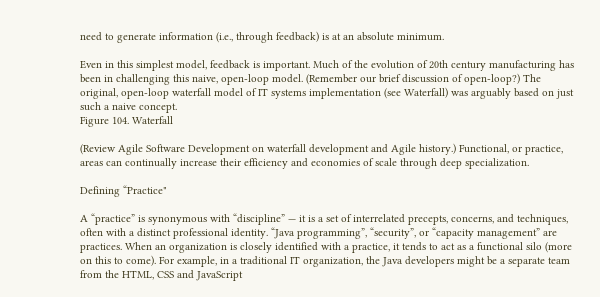need to generate information (i.e., through feedback) is at an absolute minimum.

Even in this simplest model, feedback is important. Much of the evolution of 20th century manufacturing has been in challenging this naive, open-loop model. (Remember our brief discussion of open-loop?) The original, open-loop waterfall model of IT systems implementation (see Waterfall) was arguably based on just such a naive concept.
Figure 104. Waterfall

(Review Agile Software Development on waterfall development and Agile history.) Functional, or practice, areas can continually increase their efficiency and economies of scale through deep specialization.

Defining “Practice"

A “practice” is synonymous with “discipline” — it is a set of interrelated precepts, concerns, and techniques, often with a distinct professional identity. “Java programming”, “security”, or “capacity management” are practices. When an organization is closely identified with a practice, it tends to act as a functional silo (more on this to come). For example, in a traditional IT organization, the Java developers might be a separate team from the HTML, CSS and JavaScript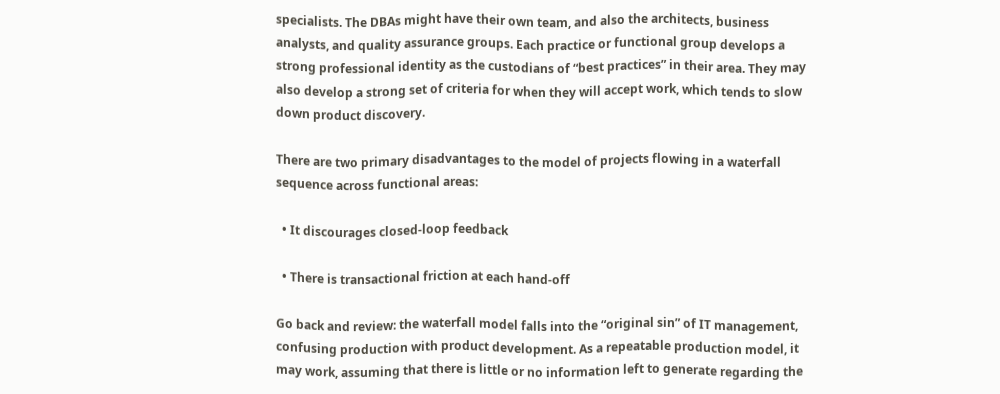specialists. The DBAs might have their own team, and also the architects, business analysts, and quality assurance groups. Each practice or functional group develops a strong professional identity as the custodians of “best practices” in their area. They may also develop a strong set of criteria for when they will accept work, which tends to slow down product discovery.

There are two primary disadvantages to the model of projects flowing in a waterfall sequence across functional areas:

  • It discourages closed-loop feedback

  • There is transactional friction at each hand-off

Go back and review: the waterfall model falls into the “original sin” of IT management, confusing production with product development. As a repeatable production model, it may work, assuming that there is little or no information left to generate regarding the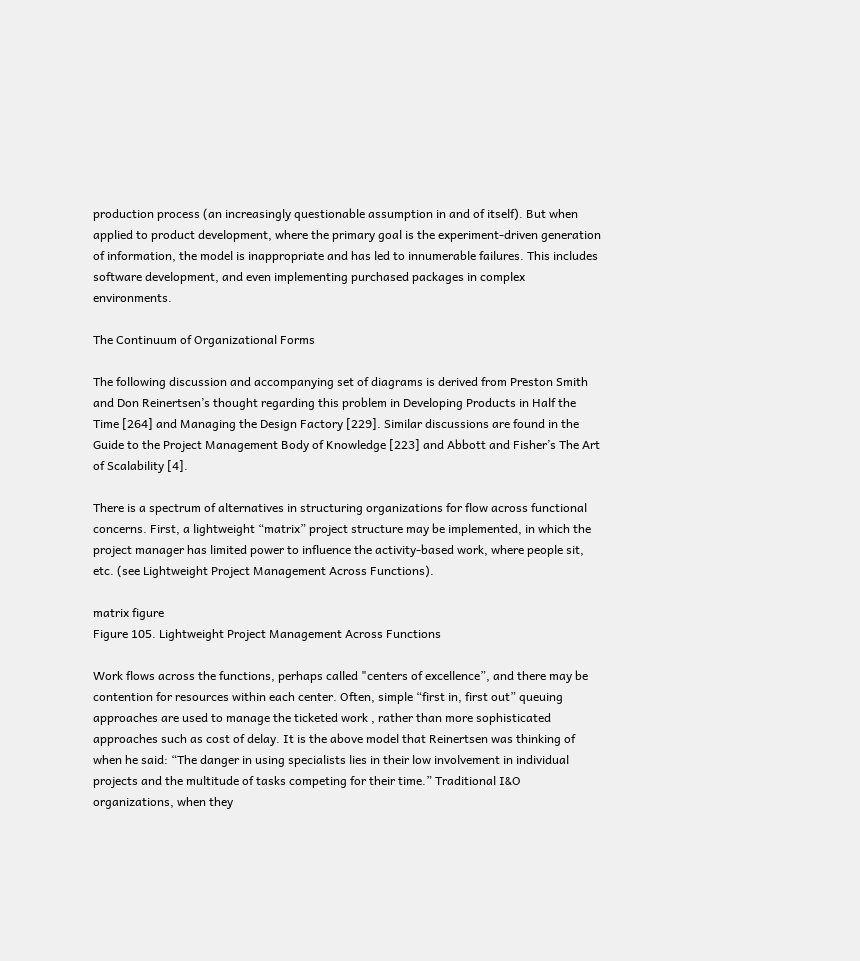production process (an increasingly questionable assumption in and of itself). But when applied to product development, where the primary goal is the experiment-driven generation of information, the model is inappropriate and has led to innumerable failures. This includes software development, and even implementing purchased packages in complex environments.

The Continuum of Organizational Forms

The following discussion and accompanying set of diagrams is derived from Preston Smith and Don Reinertsen’s thought regarding this problem in Developing Products in Half the Time [264] and Managing the Design Factory [229]. Similar discussions are found in the Guide to the Project Management Body of Knowledge [223] and Abbott and Fisher’s The Art of Scalability [4].

There is a spectrum of alternatives in structuring organizations for flow across functional concerns. First, a lightweight “matrix” project structure may be implemented, in which the project manager has limited power to influence the activity-based work, where people sit, etc. (see Lightweight Project Management Across Functions).

matrix figure
Figure 105. Lightweight Project Management Across Functions

Work flows across the functions, perhaps called "centers of excellence”, and there may be contention for resources within each center. Often, simple “first in, first out” queuing approaches are used to manage the ticketed work , rather than more sophisticated approaches such as cost of delay. It is the above model that Reinertsen was thinking of when he said: “The danger in using specialists lies in their low involvement in individual projects and the multitude of tasks competing for their time.” Traditional I&O organizations, when they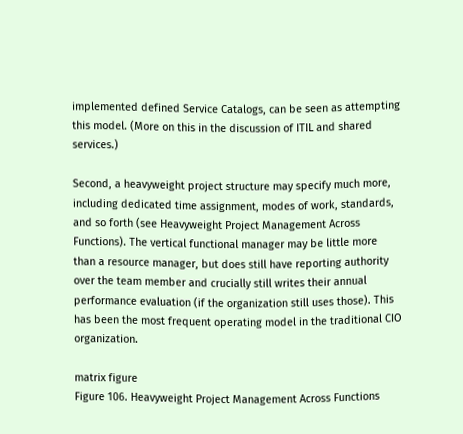implemented defined Service Catalogs, can be seen as attempting this model. (More on this in the discussion of ITIL and shared services.)

Second, a heavyweight project structure may specify much more, including dedicated time assignment, modes of work, standards, and so forth (see Heavyweight Project Management Across Functions). The vertical functional manager may be little more than a resource manager, but does still have reporting authority over the team member and crucially still writes their annual performance evaluation (if the organization still uses those). This has been the most frequent operating model in the traditional CIO organization.

matrix figure
Figure 106. Heavyweight Project Management Across Functions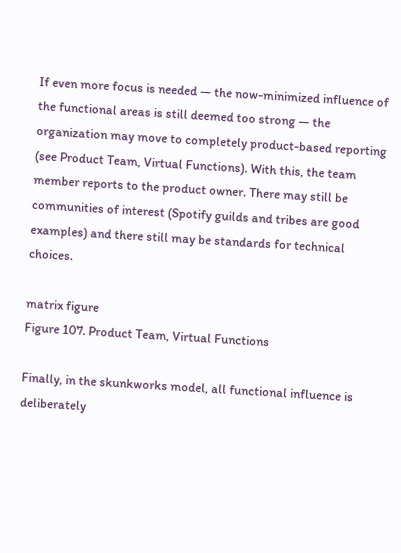If even more focus is needed — the now-minimized influence of the functional areas is still deemed too strong — the organization may move to completely product-based reporting (see Product Team, Virtual Functions). With this, the team member reports to the product owner. There may still be communities of interest (Spotify guilds and tribes are good examples) and there still may be standards for technical choices.

matrix figure
Figure 107. Product Team, Virtual Functions

Finally, in the skunkworks model, all functional influence is deliberately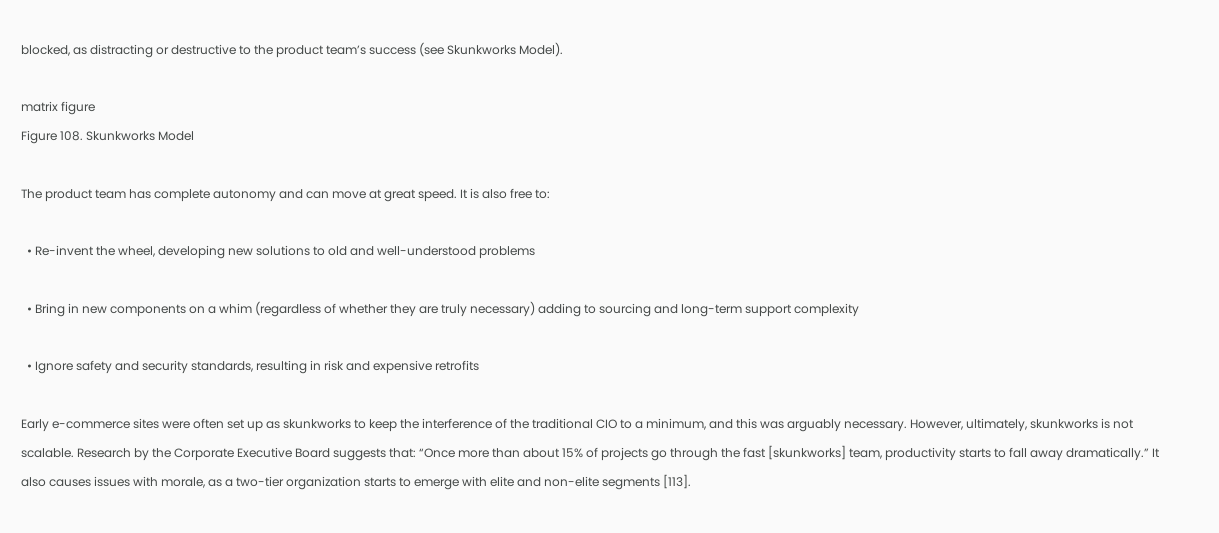blocked, as distracting or destructive to the product team’s success (see Skunkworks Model).

matrix figure
Figure 108. Skunkworks Model

The product team has complete autonomy and can move at great speed. It is also free to:

  • Re-invent the wheel, developing new solutions to old and well-understood problems

  • Bring in new components on a whim (regardless of whether they are truly necessary) adding to sourcing and long-term support complexity

  • Ignore safety and security standards, resulting in risk and expensive retrofits

Early e-commerce sites were often set up as skunkworks to keep the interference of the traditional CIO to a minimum, and this was arguably necessary. However, ultimately, skunkworks is not scalable. Research by the Corporate Executive Board suggests that: “Once more than about 15% of projects go through the fast [skunkworks] team, productivity starts to fall away dramatically.” It also causes issues with morale, as a two-tier organization starts to emerge with elite and non-elite segments [113].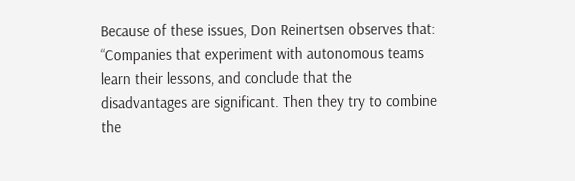Because of these issues, Don Reinertsen observes that: “Companies that experiment with autonomous teams learn their lessons, and conclude that the disadvantages are significant. Then they try to combine the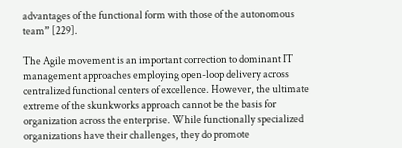advantages of the functional form with those of the autonomous team” [229].

The Agile movement is an important correction to dominant IT management approaches employing open-loop delivery across centralized functional centers of excellence. However, the ultimate extreme of the skunkworks approach cannot be the basis for organization across the enterprise. While functionally specialized organizations have their challenges, they do promote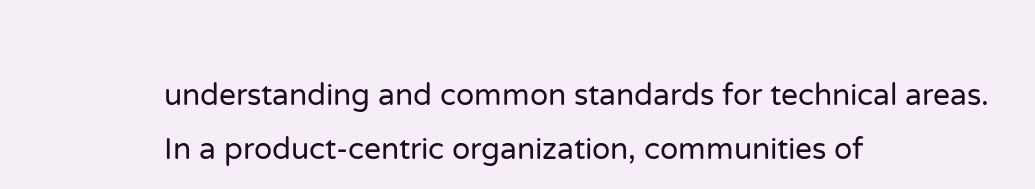understanding and common standards for technical areas. In a product-centric organization, communities of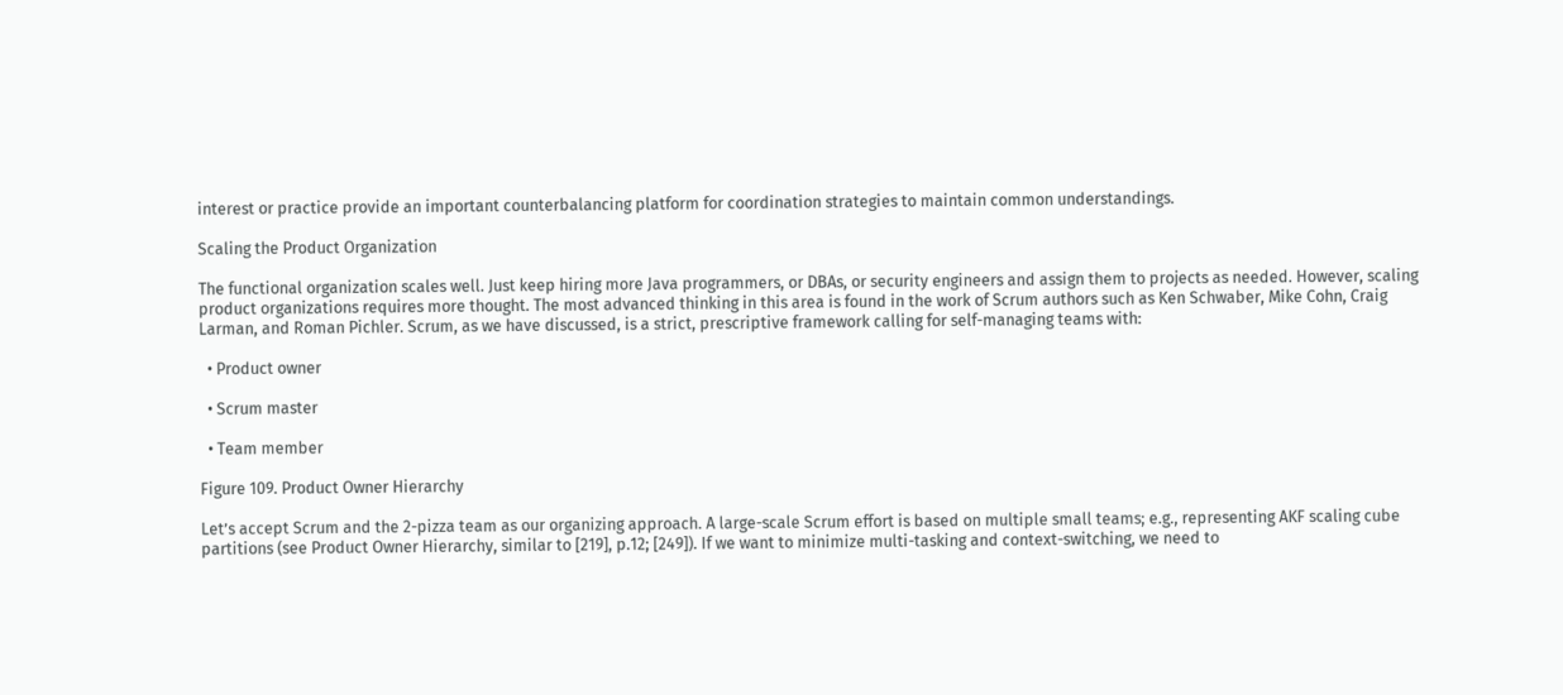interest or practice provide an important counterbalancing platform for coordination strategies to maintain common understandings.

Scaling the Product Organization

The functional organization scales well. Just keep hiring more Java programmers, or DBAs, or security engineers and assign them to projects as needed. However, scaling product organizations requires more thought. The most advanced thinking in this area is found in the work of Scrum authors such as Ken Schwaber, Mike Cohn, Craig Larman, and Roman Pichler. Scrum, as we have discussed, is a strict, prescriptive framework calling for self-managing teams with:

  • Product owner

  • Scrum master

  • Team member

Figure 109. Product Owner Hierarchy

Let’s accept Scrum and the 2-pizza team as our organizing approach. A large-scale Scrum effort is based on multiple small teams; e.g., representing AKF scaling cube partitions (see Product Owner Hierarchy, similar to [219], p.12; [249]). If we want to minimize multi-tasking and context-switching, we need to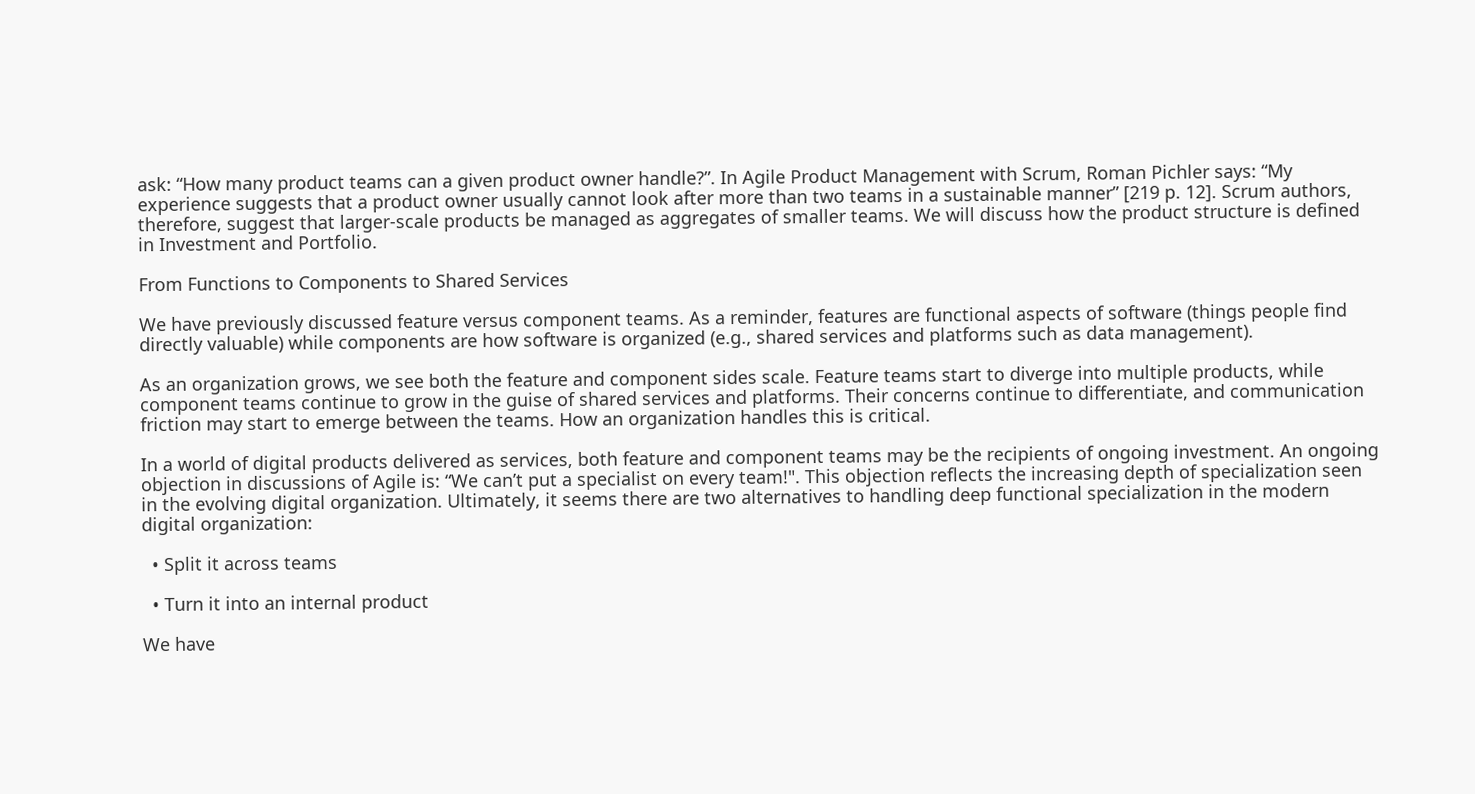ask: “How many product teams can a given product owner handle?”. In Agile Product Management with Scrum, Roman Pichler says: “My experience suggests that a product owner usually cannot look after more than two teams in a sustainable manner” [219 p. 12]. Scrum authors, therefore, suggest that larger-scale products be managed as aggregates of smaller teams. We will discuss how the product structure is defined in Investment and Portfolio.

From Functions to Components to Shared Services

We have previously discussed feature versus component teams. As a reminder, features are functional aspects of software (things people find directly valuable) while components are how software is organized (e.g., shared services and platforms such as data management).

As an organization grows, we see both the feature and component sides scale. Feature teams start to diverge into multiple products, while component teams continue to grow in the guise of shared services and platforms. Their concerns continue to differentiate, and communication friction may start to emerge between the teams. How an organization handles this is critical.

In a world of digital products delivered as services, both feature and component teams may be the recipients of ongoing investment. An ongoing objection in discussions of Agile is: “We can’t put a specialist on every team!". This objection reflects the increasing depth of specialization seen in the evolving digital organization. Ultimately, it seems there are two alternatives to handling deep functional specialization in the modern digital organization:

  • Split it across teams

  • Turn it into an internal product

We have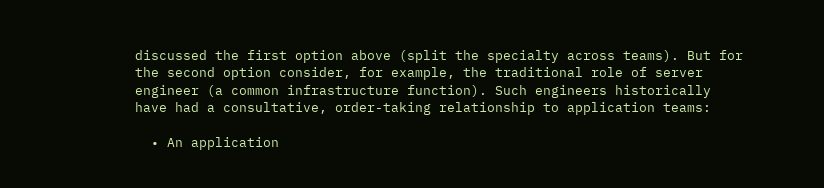discussed the first option above (split the specialty across teams). But for the second option consider, for example, the traditional role of server engineer (a common infrastructure function). Such engineers historically have had a consultative, order-taking relationship to application teams:

  • An application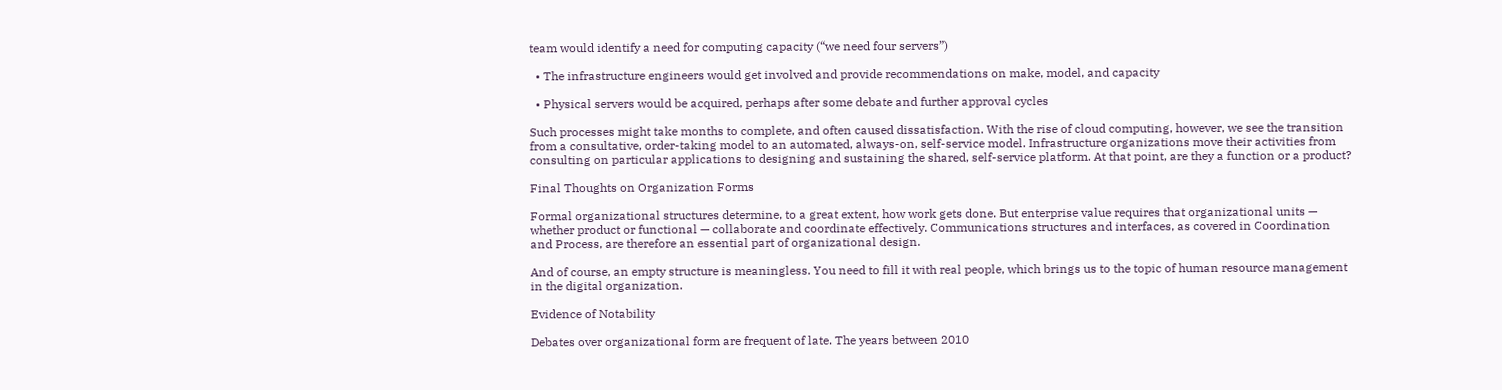team would identify a need for computing capacity (“we need four servers”)

  • The infrastructure engineers would get involved and provide recommendations on make, model, and capacity

  • Physical servers would be acquired, perhaps after some debate and further approval cycles

Such processes might take months to complete, and often caused dissatisfaction. With the rise of cloud computing, however, we see the transition from a consultative, order-taking model to an automated, always-on, self-service model. Infrastructure organizations move their activities from consulting on particular applications to designing and sustaining the shared, self-service platform. At that point, are they a function or a product?

Final Thoughts on Organization Forms

Formal organizational structures determine, to a great extent, how work gets done. But enterprise value requires that organizational units — whether product or functional — collaborate and coordinate effectively. Communications structures and interfaces, as covered in Coordination and Process, are therefore an essential part of organizational design.

And of course, an empty structure is meaningless. You need to fill it with real people, which brings us to the topic of human resource management in the digital organization.

Evidence of Notability

Debates over organizational form are frequent of late. The years between 2010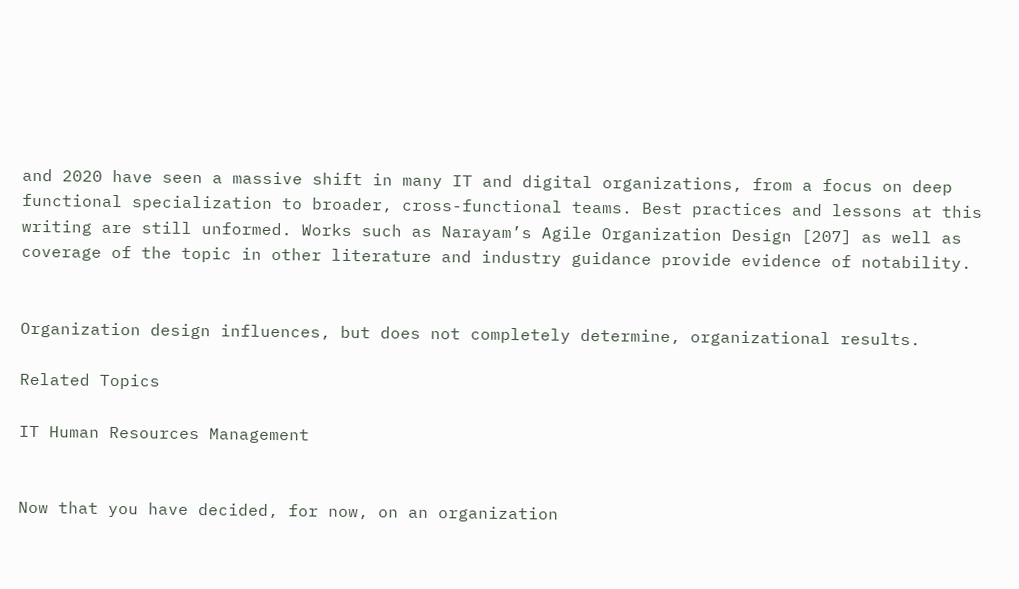and 2020 have seen a massive shift in many IT and digital organizations, from a focus on deep functional specialization to broader, cross-functional teams. Best practices and lessons at this writing are still unformed. Works such as Narayam’s Agile Organization Design [207] as well as coverage of the topic in other literature and industry guidance provide evidence of notability.


Organization design influences, but does not completely determine, organizational results.

Related Topics

IT Human Resources Management


Now that you have decided, for now, on an organization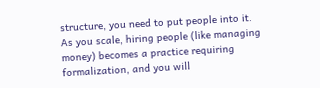structure, you need to put people into it. As you scale, hiring people (like managing money) becomes a practice requiring formalization, and you will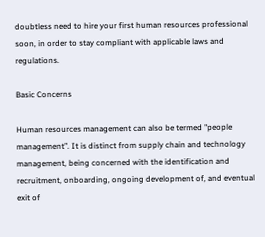doubtless need to hire your first human resources professional soon, in order to stay compliant with applicable laws and regulations.

Basic Concerns

Human resources management can also be termed "people management”. It is distinct from supply chain and technology management, being concerned with the identification and recruitment, onboarding, ongoing development of, and eventual exit of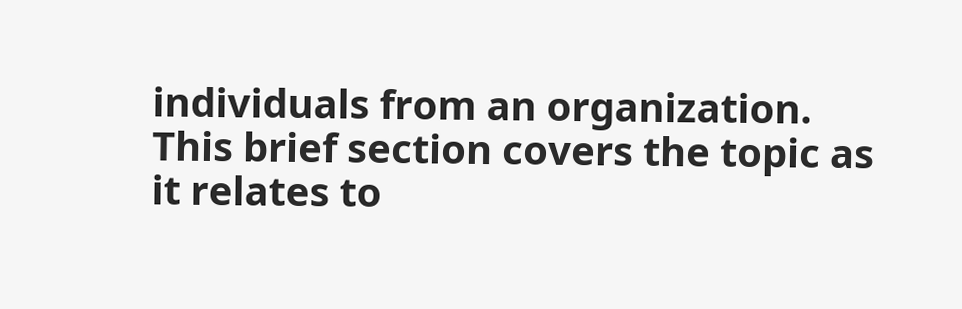individuals from an organization. This brief section covers the topic as it relates to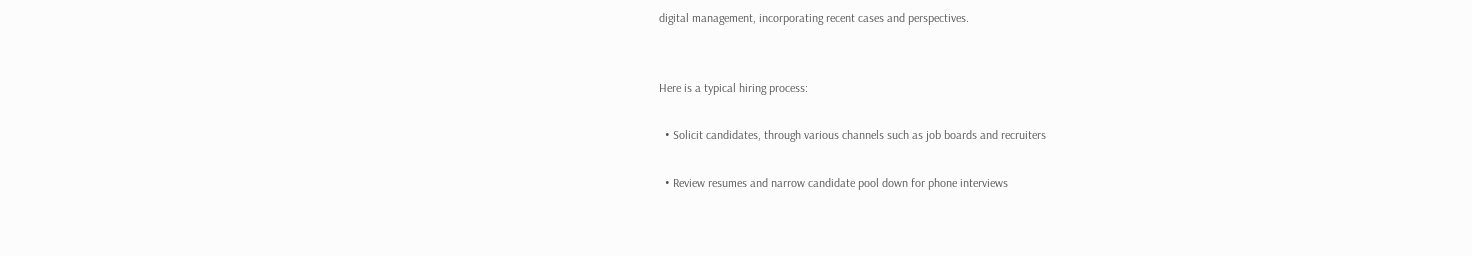digital management, incorporating recent cases and perspectives.


Here is a typical hiring process:

  • Solicit candidates, through various channels such as job boards and recruiters

  • Review resumes and narrow candidate pool down for phone interviews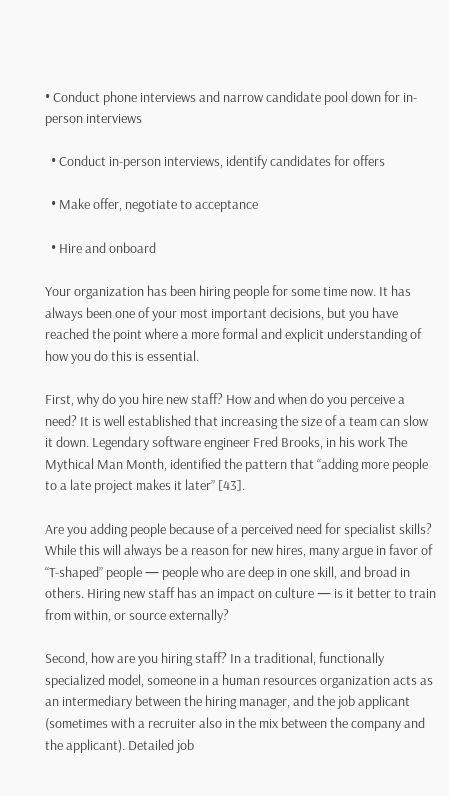• Conduct phone interviews and narrow candidate pool down for in-person interviews

  • Conduct in-person interviews, identify candidates for offers

  • Make offer, negotiate to acceptance

  • Hire and onboard

Your organization has been hiring people for some time now. It has always been one of your most important decisions, but you have reached the point where a more formal and explicit understanding of how you do this is essential.

First, why do you hire new staff? How and when do you perceive a need? It is well established that increasing the size of a team can slow it down. Legendary software engineer Fred Brooks, in his work The Mythical Man Month, identified the pattern that “adding more people to a late project makes it later” [43].

Are you adding people because of a perceived need for specialist skills? While this will always be a reason for new hires, many argue in favor of “T-shaped” people — people who are deep in one skill, and broad in others. Hiring new staff has an impact on culture — is it better to train from within, or source externally?

Second, how are you hiring staff? In a traditional, functionally specialized model, someone in a human resources organization acts as an intermediary between the hiring manager, and the job applicant (sometimes with a recruiter also in the mix between the company and the applicant). Detailed job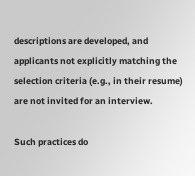descriptions are developed, and applicants not explicitly matching the selection criteria (e.g., in their resume) are not invited for an interview.

Such practices do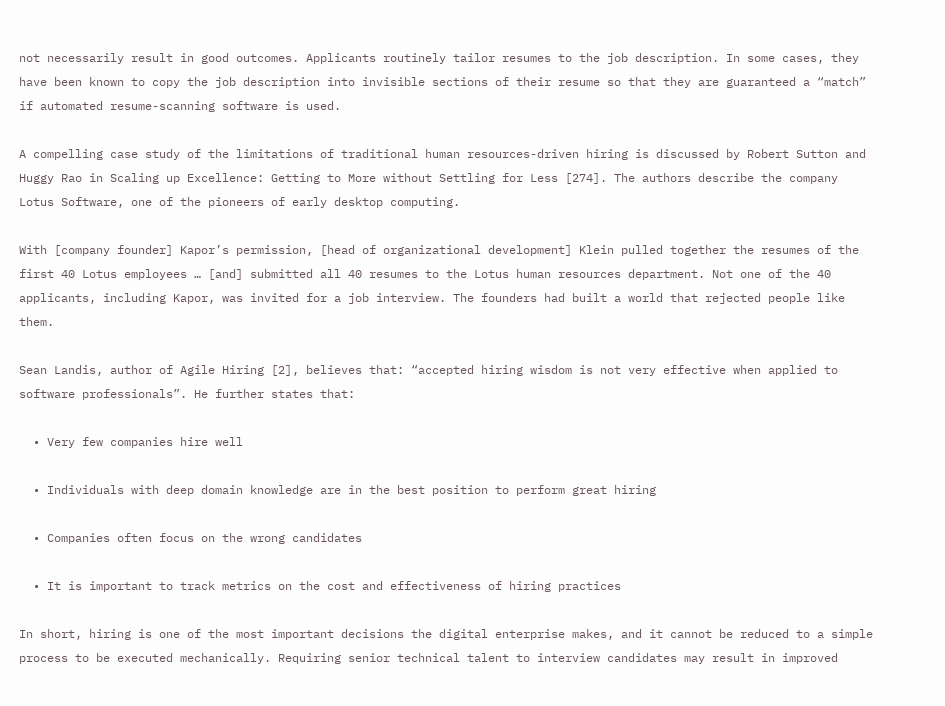not necessarily result in good outcomes. Applicants routinely tailor resumes to the job description. In some cases, they have been known to copy the job description into invisible sections of their resume so that they are guaranteed a “match” if automated resume-scanning software is used.

A compelling case study of the limitations of traditional human resources-driven hiring is discussed by Robert Sutton and Huggy Rao in Scaling up Excellence: Getting to More without Settling for Less [274]. The authors describe the company Lotus Software, one of the pioneers of early desktop computing.

With [company founder] Kapor’s permission, [head of organizational development] Klein pulled together the resumes of the first 40 Lotus employees … [and] submitted all 40 resumes to the Lotus human resources department. Not one of the 40 applicants, including Kapor, was invited for a job interview. The founders had built a world that rejected people like them.

Sean Landis, author of Agile Hiring [2], believes that: “accepted hiring wisdom is not very effective when applied to software professionals”. He further states that:

  • Very few companies hire well

  • Individuals with deep domain knowledge are in the best position to perform great hiring

  • Companies often focus on the wrong candidates

  • It is important to track metrics on the cost and effectiveness of hiring practices

In short, hiring is one of the most important decisions the digital enterprise makes, and it cannot be reduced to a simple process to be executed mechanically. Requiring senior technical talent to interview candidates may result in improved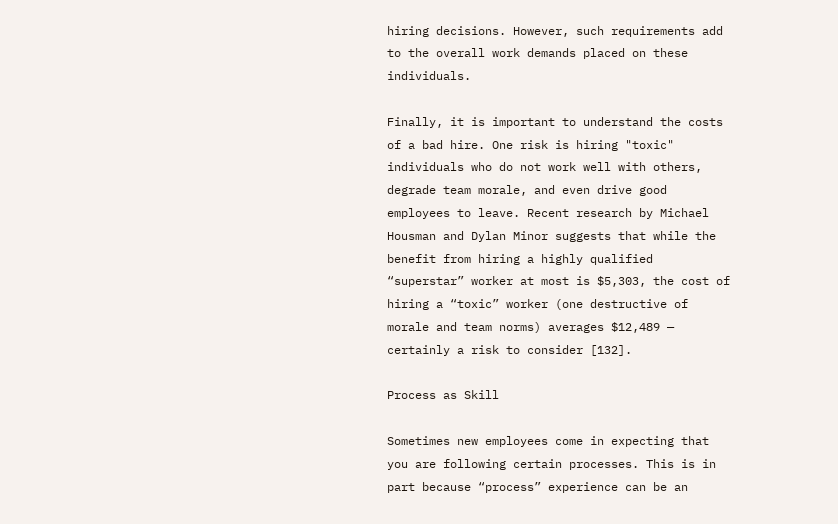hiring decisions. However, such requirements add to the overall work demands placed on these individuals.

Finally, it is important to understand the costs of a bad hire. One risk is hiring "toxic" individuals who do not work well with others, degrade team morale, and even drive good employees to leave. Recent research by Michael Housman and Dylan Minor suggests that while the benefit from hiring a highly qualified “superstar” worker at most is $5,303, the cost of hiring a “toxic” worker (one destructive of morale and team norms) averages $12,489 — certainly a risk to consider [132].

Process as Skill

Sometimes new employees come in expecting that you are following certain processes. This is in part because “process” experience can be an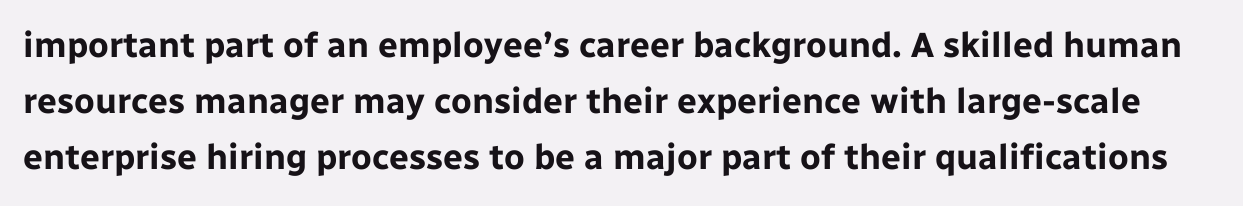important part of an employee’s career background. A skilled human resources manager may consider their experience with large-scale enterprise hiring processes to be a major part of their qualifications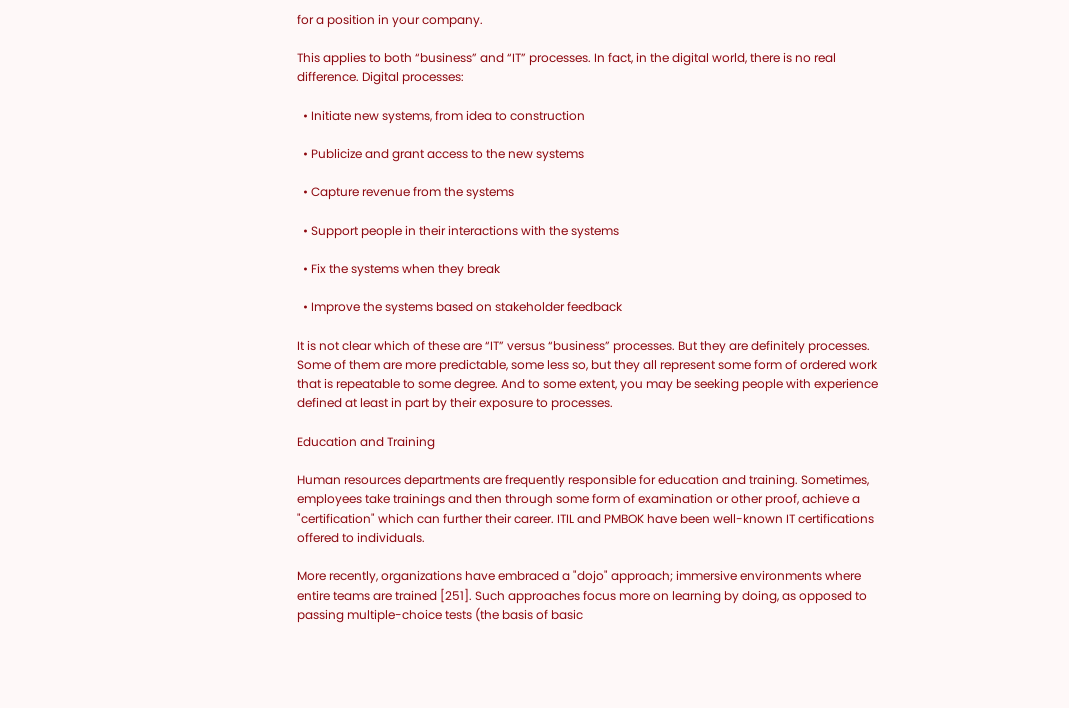for a position in your company.

This applies to both “business” and “IT” processes. In fact, in the digital world, there is no real difference. Digital processes:

  • Initiate new systems, from idea to construction

  • Publicize and grant access to the new systems

  • Capture revenue from the systems

  • Support people in their interactions with the systems

  • Fix the systems when they break

  • Improve the systems based on stakeholder feedback

It is not clear which of these are “IT” versus “business” processes. But they are definitely processes. Some of them are more predictable, some less so, but they all represent some form of ordered work that is repeatable to some degree. And to some extent, you may be seeking people with experience defined at least in part by their exposure to processes.

Education and Training

Human resources departments are frequently responsible for education and training. Sometimes, employees take trainings and then through some form of examination or other proof, achieve a "certification" which can further their career. ITIL and PMBOK have been well-known IT certifications offered to individuals.

More recently, organizations have embraced a "dojo" approach; immersive environments where entire teams are trained [251]. Such approaches focus more on learning by doing, as opposed to passing multiple-choice tests (the basis of basic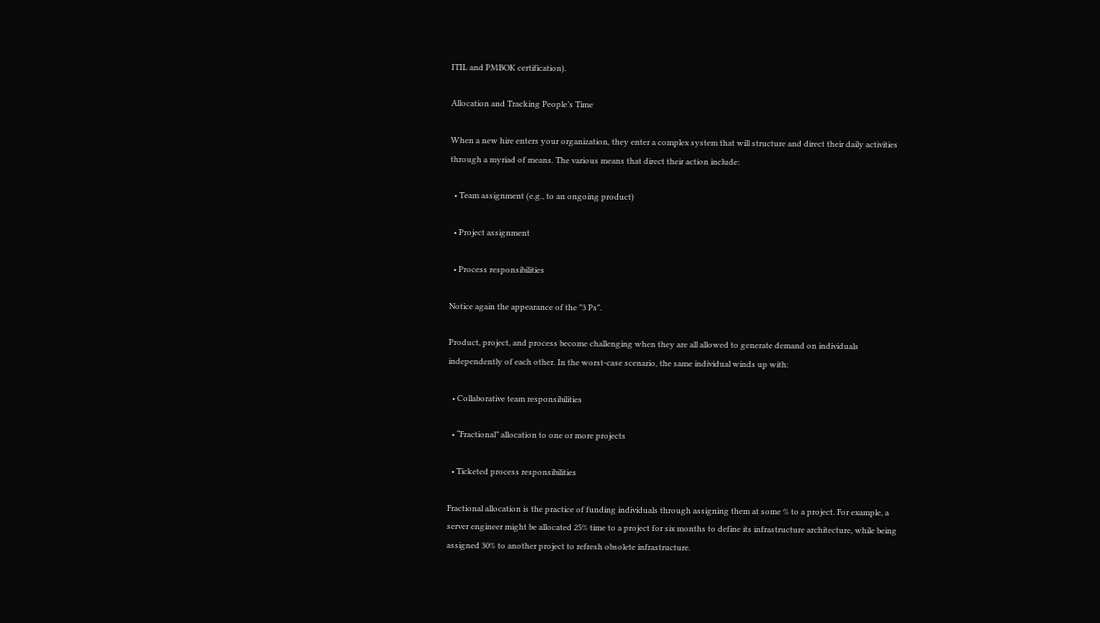ITIL and PMBOK certification).

Allocation and Tracking People’s Time

When a new hire enters your organization, they enter a complex system that will structure and direct their daily activities through a myriad of means. The various means that direct their action include:

  • Team assignment (e.g., to an ongoing product)

  • Project assignment

  • Process responsibilities

Notice again the appearance of the "3 Ps".

Product, project, and process become challenging when they are all allowed to generate demand on individuals independently of each other. In the worst-case scenario, the same individual winds up with:

  • Collaborative team responsibilities

  • “Fractional” allocation to one or more projects

  • Ticketed process responsibilities

Fractional allocation is the practice of funding individuals through assigning them at some % to a project. For example, a server engineer might be allocated 25% time to a project for six months to define its infrastructure architecture, while being assigned 30% to another project to refresh obsolete infrastructure.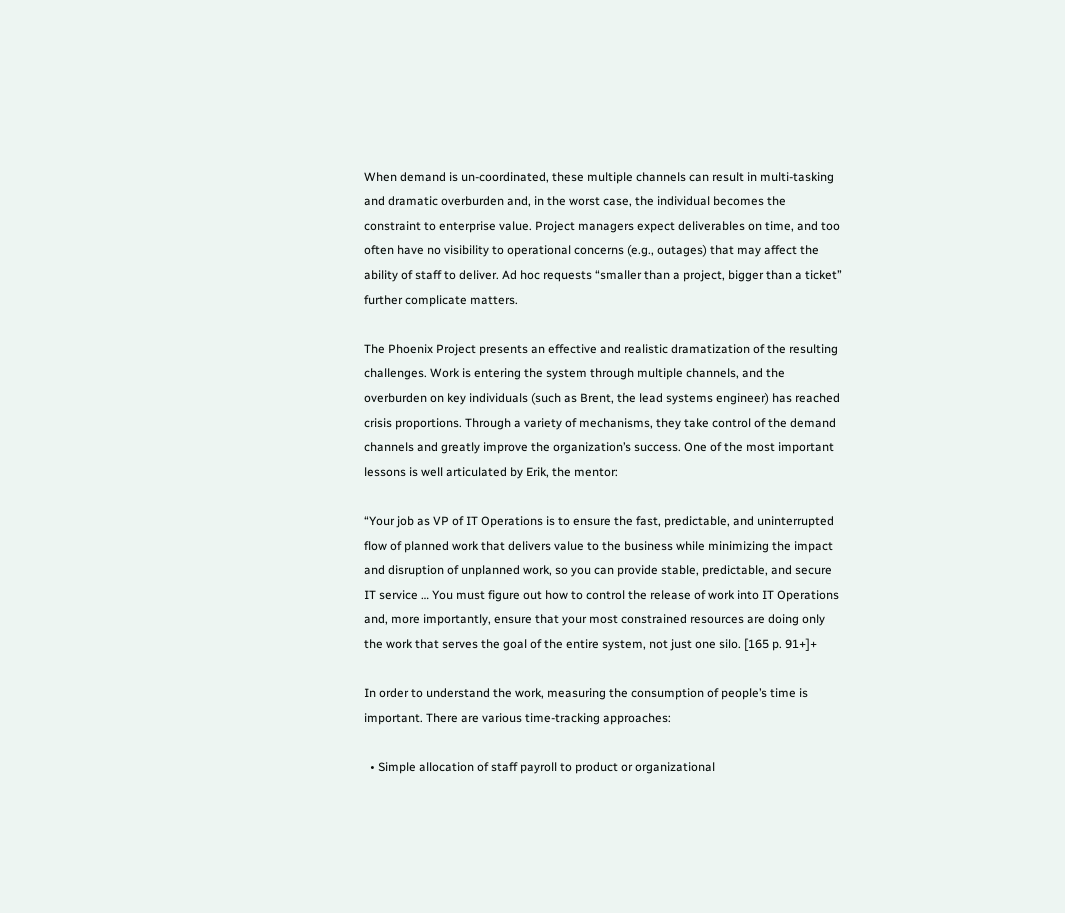When demand is un-coordinated, these multiple channels can result in multi-tasking and dramatic overburden and, in the worst case, the individual becomes the constraint to enterprise value. Project managers expect deliverables on time, and too often have no visibility to operational concerns (e.g., outages) that may affect the ability of staff to deliver. Ad hoc requests “smaller than a project, bigger than a ticket” further complicate matters.

The Phoenix Project presents an effective and realistic dramatization of the resulting challenges. Work is entering the system through multiple channels, and the overburden on key individuals (such as Brent, the lead systems engineer) has reached crisis proportions. Through a variety of mechanisms, they take control of the demand channels and greatly improve the organization’s success. One of the most important lessons is well articulated by Erik, the mentor:

“Your job as VP of IT Operations is to ensure the fast, predictable, and uninterrupted flow of planned work that delivers value to the business while minimizing the impact and disruption of unplanned work, so you can provide stable, predictable, and secure IT service … You must figure out how to control the release of work into IT Operations and, more importantly, ensure that your most constrained resources are doing only the work that serves the goal of the entire system, not just one silo. [165 p. 91+]+

In order to understand the work, measuring the consumption of people’s time is important. There are various time-tracking approaches:

  • Simple allocation of staff payroll to product or organizational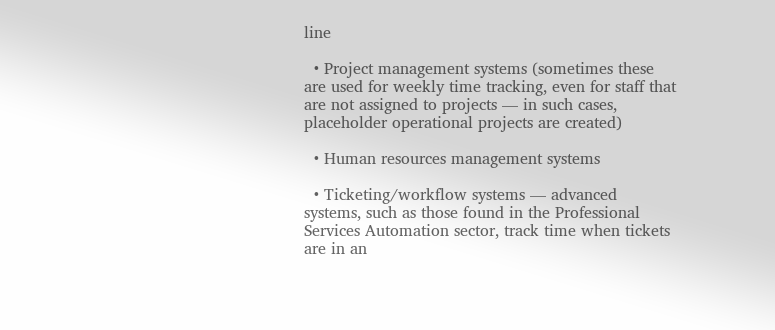line

  • Project management systems (sometimes these are used for weekly time tracking, even for staff that are not assigned to projects — in such cases, placeholder operational projects are created)

  • Human resources management systems

  • Ticketing/workflow systems — advanced systems, such as those found in the Professional Services Automation sector, track time when tickets are in an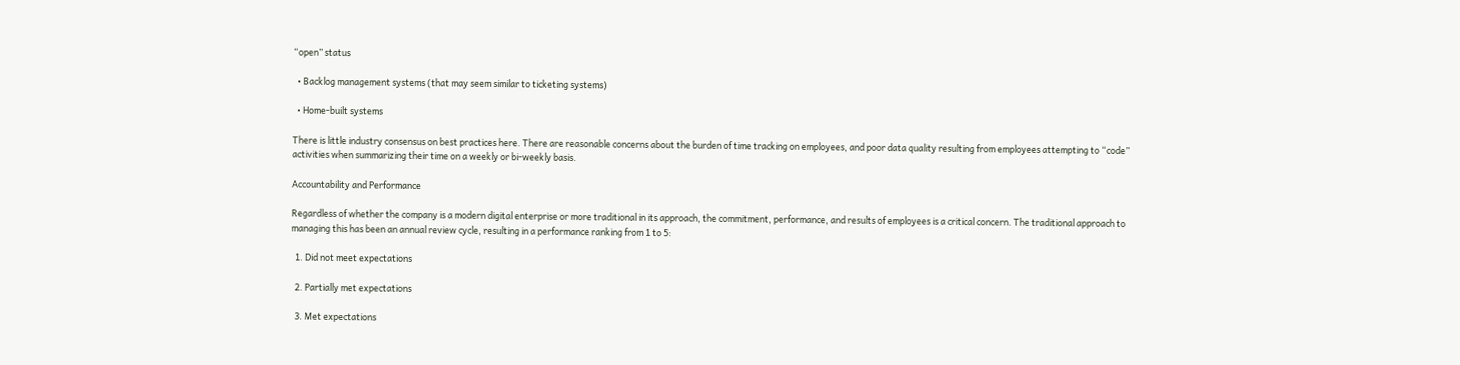“open” status

  • Backlog management systems (that may seem similar to ticketing systems)

  • Home-built systems

There is little industry consensus on best practices here. There are reasonable concerns about the burden of time tracking on employees, and poor data quality resulting from employees attempting to “code” activities when summarizing their time on a weekly or bi-weekly basis.

Accountability and Performance

Regardless of whether the company is a modern digital enterprise or more traditional in its approach, the commitment, performance, and results of employees is a critical concern. The traditional approach to managing this has been an annual review cycle, resulting in a performance ranking from 1 to 5:

  1. Did not meet expectations

  2. Partially met expectations

  3. Met expectations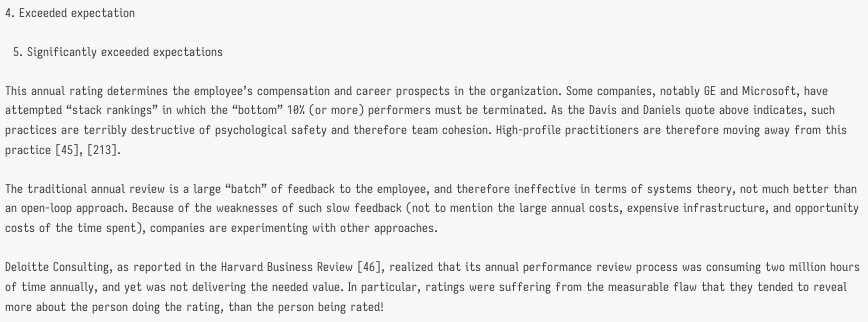4. Exceeded expectation

  5. Significantly exceeded expectations

This annual rating determines the employee’s compensation and career prospects in the organization. Some companies, notably GE and Microsoft, have attempted “stack rankings” in which the “bottom” 10% (or more) performers must be terminated. As the Davis and Daniels quote above indicates, such practices are terribly destructive of psychological safety and therefore team cohesion. High-profile practitioners are therefore moving away from this practice [45], [213].

The traditional annual review is a large “batch” of feedback to the employee, and therefore ineffective in terms of systems theory, not much better than an open-loop approach. Because of the weaknesses of such slow feedback (not to mention the large annual costs, expensive infrastructure, and opportunity costs of the time spent), companies are experimenting with other approaches.

Deloitte Consulting, as reported in the Harvard Business Review [46], realized that its annual performance review process was consuming two million hours of time annually, and yet was not delivering the needed value. In particular, ratings were suffering from the measurable flaw that they tended to reveal more about the person doing the rating, than the person being rated!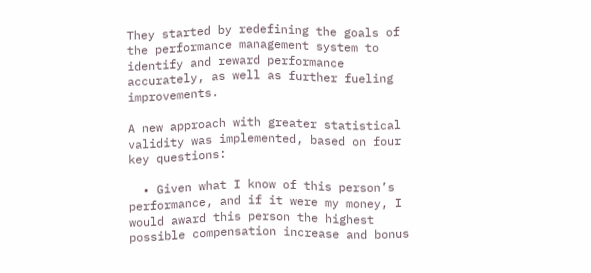They started by redefining the goals of the performance management system to identify and reward performance accurately, as well as further fueling improvements.

A new approach with greater statistical validity was implemented, based on four key questions:

  • Given what I know of this person’s performance, and if it were my money, I would award this person the highest possible compensation increase and bonus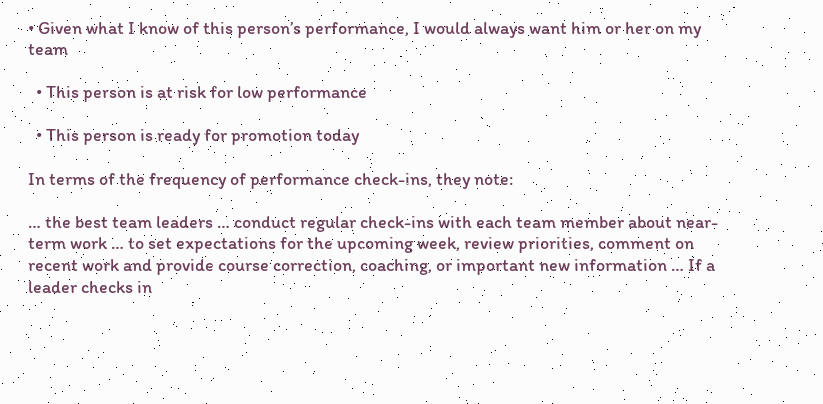• Given what I know of this person’s performance, I would always want him or her on my team

  • This person is at risk for low performance

  • This person is ready for promotion today

In terms of the frequency of performance check-ins, they note:

… the best team leaders … conduct regular check-ins with each team member about near-term work … to set expectations for the upcoming week, review priorities, comment on recent work and provide course correction, coaching, or important new information … If a leader checks in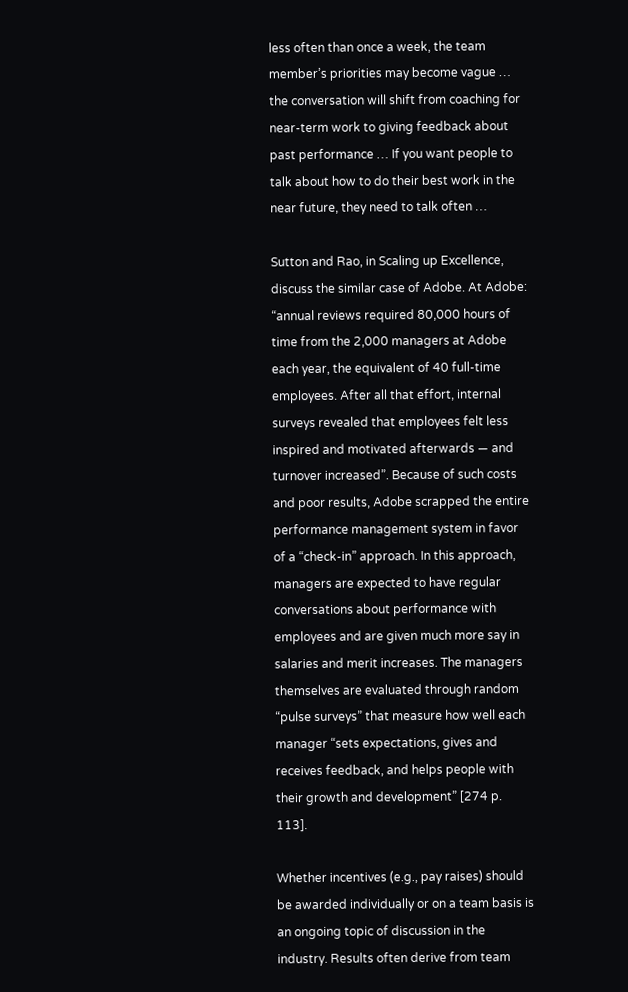less often than once a week, the team member’s priorities may become vague … the conversation will shift from coaching for near-term work to giving feedback about past performance … If you want people to talk about how to do their best work in the near future, they need to talk often …

Sutton and Rao, in Scaling up Excellence, discuss the similar case of Adobe. At Adobe: “annual reviews required 80,000 hours of time from the 2,000 managers at Adobe each year, the equivalent of 40 full-time employees. After all that effort, internal surveys revealed that employees felt less inspired and motivated afterwards — and turnover increased”. Because of such costs and poor results, Adobe scrapped the entire performance management system in favor of a “check-in” approach. In this approach, managers are expected to have regular conversations about performance with employees and are given much more say in salaries and merit increases. The managers themselves are evaluated through random “pulse surveys” that measure how well each manager “sets expectations, gives and receives feedback, and helps people with their growth and development” [274 p. 113].

Whether incentives (e.g., pay raises) should be awarded individually or on a team basis is an ongoing topic of discussion in the industry. Results often derive from team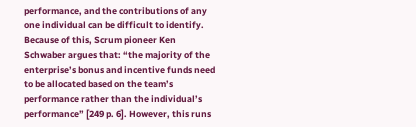performance, and the contributions of any one individual can be difficult to identify. Because of this, Scrum pioneer Ken Schwaber argues that: “the majority of the enterprise’s bonus and incentive funds need to be allocated based on the team’s performance rather than the individual’s performance” [249 p. 6]. However, this runs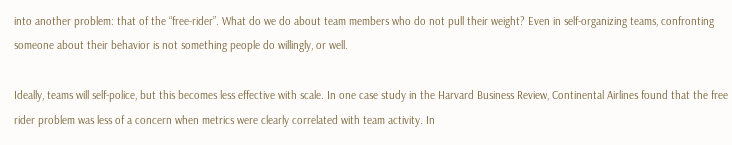into another problem: that of the “free-rider”. What do we do about team members who do not pull their weight? Even in self-organizing teams, confronting someone about their behavior is not something people do willingly, or well.

Ideally, teams will self-police, but this becomes less effective with scale. In one case study in the Harvard Business Review, Continental Airlines found that the free rider problem was less of a concern when metrics were clearly correlated with team activity. In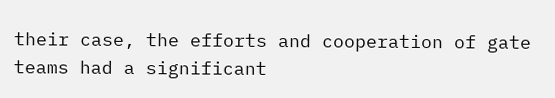their case, the efforts and cooperation of gate teams had a significant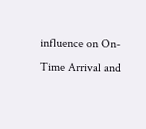influence on On-Time Arrival and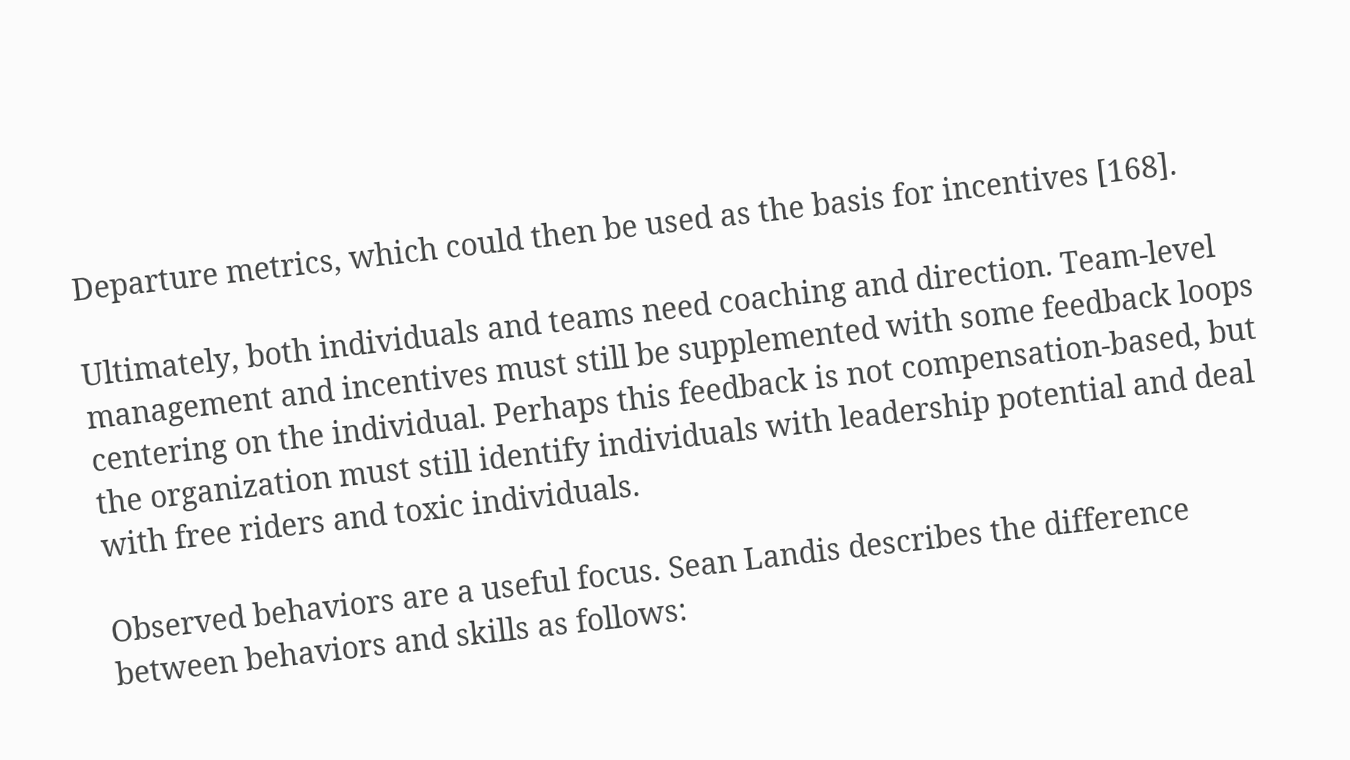Departure metrics, which could then be used as the basis for incentives [168].

Ultimately, both individuals and teams need coaching and direction. Team-level management and incentives must still be supplemented with some feedback loops centering on the individual. Perhaps this feedback is not compensation-based, but the organization must still identify individuals with leadership potential and deal with free riders and toxic individuals.

Observed behaviors are a useful focus. Sean Landis describes the difference between behaviors and skills as follows: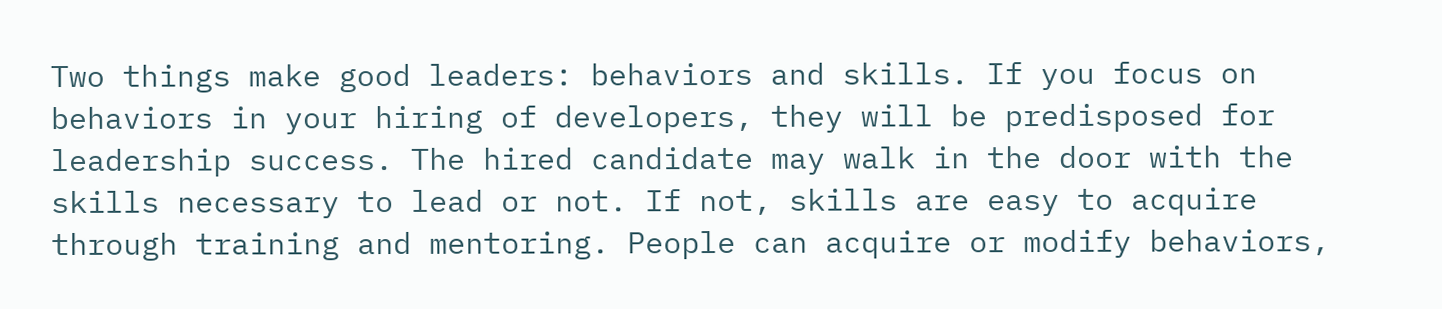Two things make good leaders: behaviors and skills. If you focus on behaviors in your hiring of developers, they will be predisposed for leadership success. The hired candidate may walk in the door with the skills necessary to lead or not. If not, skills are easy to acquire through training and mentoring. People can acquire or modify behaviors,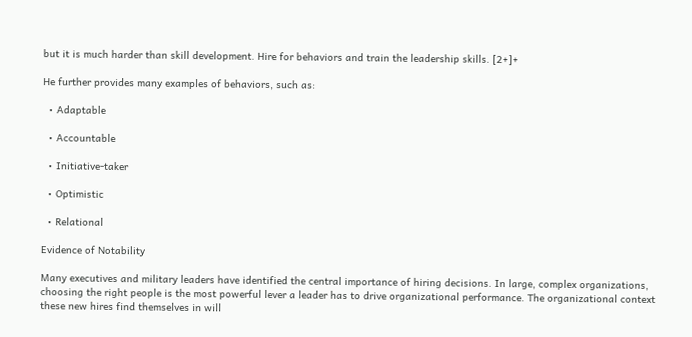but it is much harder than skill development. Hire for behaviors and train the leadership skills. [2+]+

He further provides many examples of behaviors, such as:

  • Adaptable

  • Accountable

  • Initiative-taker

  • Optimistic

  • Relational

Evidence of Notability

Many executives and military leaders have identified the central importance of hiring decisions. In large, complex organizations, choosing the right people is the most powerful lever a leader has to drive organizational performance. The organizational context these new hires find themselves in will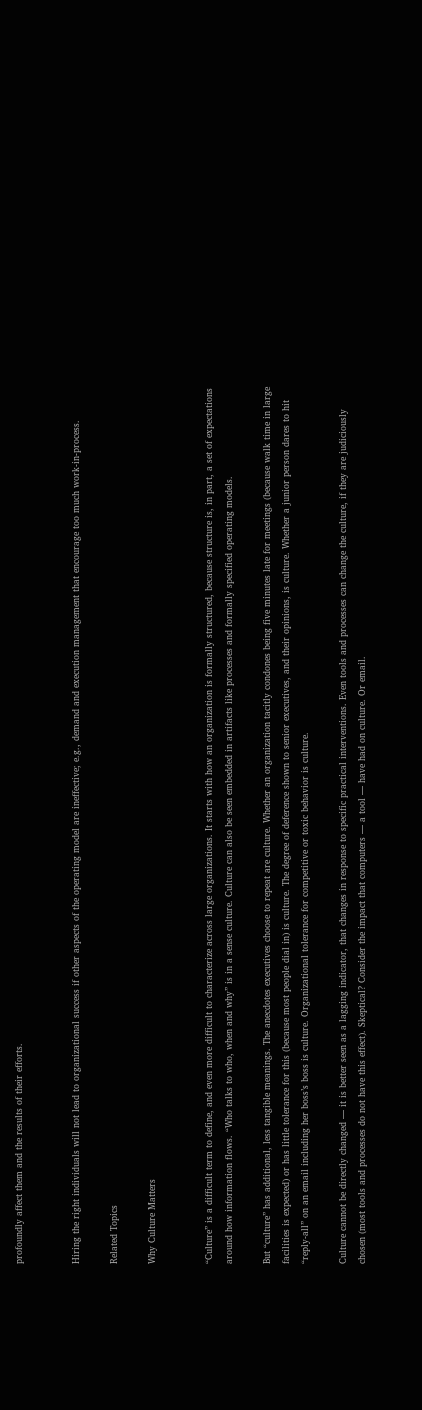profoundly affect them and the results of their efforts.


Hiring the right individuals will not lead to organizational success if other aspects of the operating model are ineffective; e.g., demand and execution management that encourage too much work-in-process.

Related Topics

Why Culture Matters


“Culture” is a difficult term to define, and even more difficult to characterize across large organizations. It starts with how an organization is formally structured, because structure is, in part, a set of expectations around how information flows. “Who talks to who, when and why” is in a sense culture. Culture can also be seen embedded in artifacts like processes and formally specified operating models.

But “culture” has additional, less tangible meanings. The anecdotes executives choose to repeat are culture. Whether an organization tacitly condones being five minutes late for meetings (because walk time in large facilities is expected) or has little tolerance for this (because most people dial in) is culture. The degree of deference shown to senior executives, and their opinions, is culture. Whether a junior person dares to hit “reply-all” on an email including her boss’s boss is culture. Organizational tolerance for competitive or toxic behavior is culture.

Culture cannot be directly changed — it is better seen as a lagging indicator, that changes in response to specific practical interventions. Even tools and processes can change the culture, if they are judiciously chosen (most tools and processes do not have this effect). Skeptical? Consider the impact that computers — a tool — have had on culture. Or email.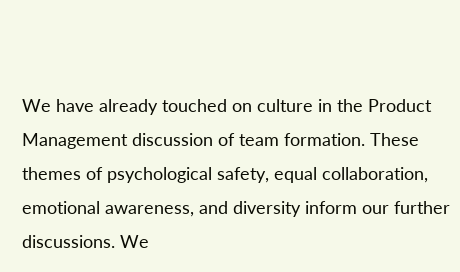We have already touched on culture in the Product Management discussion of team formation. These themes of psychological safety, equal collaboration, emotional awareness, and diversity inform our further discussions. We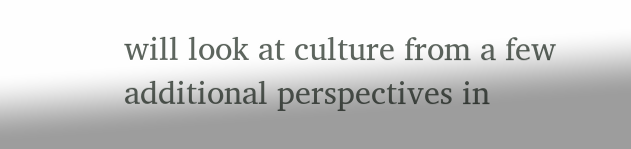will look at culture from a few additional perspectives in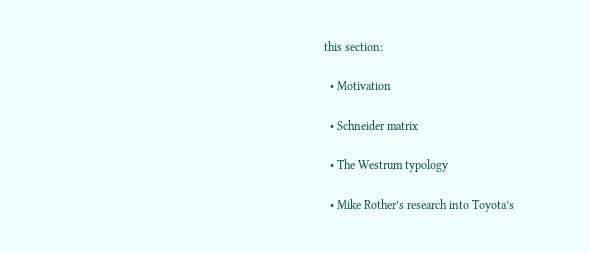this section:

  • Motivation

  • Schneider matrix

  • The Westrum typology

  • Mike Rother’s research into Toyota’s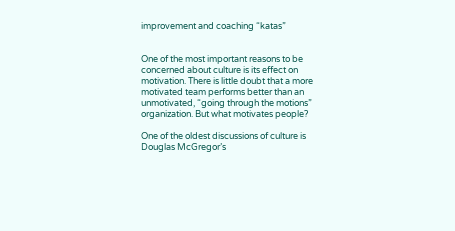improvement and coaching “katas”


One of the most important reasons to be concerned about culture is its effect on motivation. There is little doubt that a more motivated team performs better than an unmotivated, “going through the motions” organization. But what motivates people?

One of the oldest discussions of culture is Douglas McGregor’s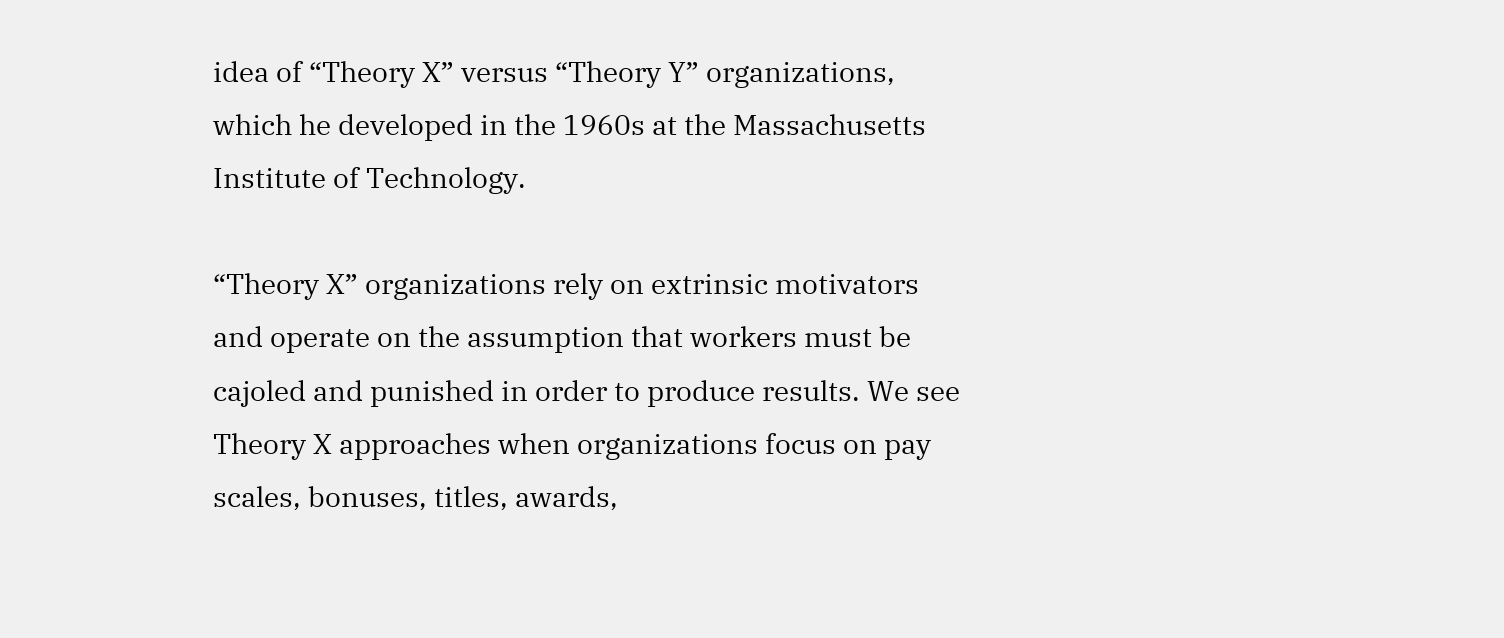idea of “Theory X” versus “Theory Y” organizations, which he developed in the 1960s at the Massachusetts Institute of Technology.

“Theory X” organizations rely on extrinsic motivators and operate on the assumption that workers must be cajoled and punished in order to produce results. We see Theory X approaches when organizations focus on pay scales, bonuses, titles, awards,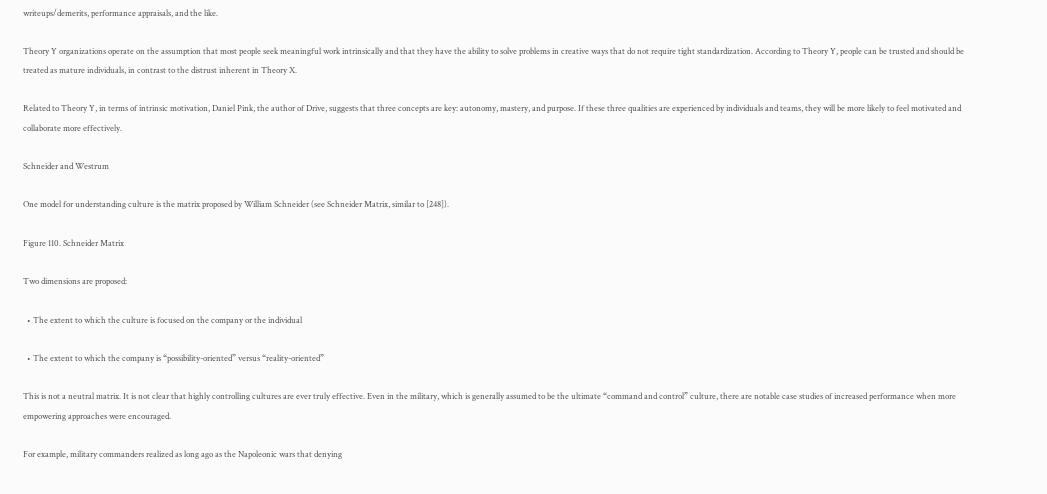writeups/demerits, performance appraisals, and the like.

Theory Y organizations operate on the assumption that most people seek meaningful work intrinsically and that they have the ability to solve problems in creative ways that do not require tight standardization. According to Theory Y, people can be trusted and should be treated as mature individuals, in contrast to the distrust inherent in Theory X.

Related to Theory Y, in terms of intrinsic motivation, Daniel Pink, the author of Drive, suggests that three concepts are key: autonomy, mastery, and purpose. If these three qualities are experienced by individuals and teams, they will be more likely to feel motivated and collaborate more effectively.

Schneider and Westrum

One model for understanding culture is the matrix proposed by William Schneider (see Schneider Matrix, similar to [248]).

Figure 110. Schneider Matrix

Two dimensions are proposed:

  • The extent to which the culture is focused on the company or the individual

  • The extent to which the company is “possibility-oriented” versus “reality-oriented”

This is not a neutral matrix. It is not clear that highly controlling cultures are ever truly effective. Even in the military, which is generally assumed to be the ultimate “command and control” culture, there are notable case studies of increased performance when more empowering approaches were encouraged.

For example, military commanders realized as long ago as the Napoleonic wars that denying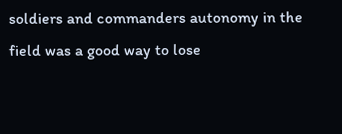soldiers and commanders autonomy in the field was a good way to lose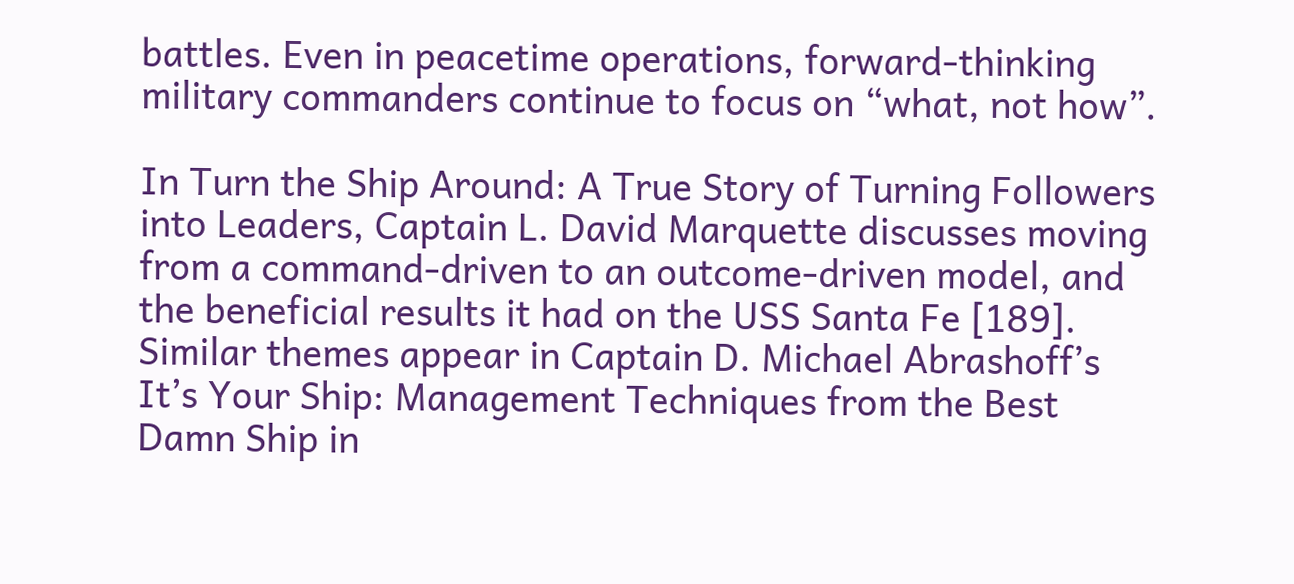battles. Even in peacetime operations, forward-thinking military commanders continue to focus on “what, not how”.

In Turn the Ship Around: A True Story of Turning Followers into Leaders, Captain L. David Marquette discusses moving from a command-driven to an outcome-driven model, and the beneficial results it had on the USS Santa Fe [189]. Similar themes appear in Captain D. Michael Abrashoff’s It’s Your Ship: Management Techniques from the Best Damn Ship in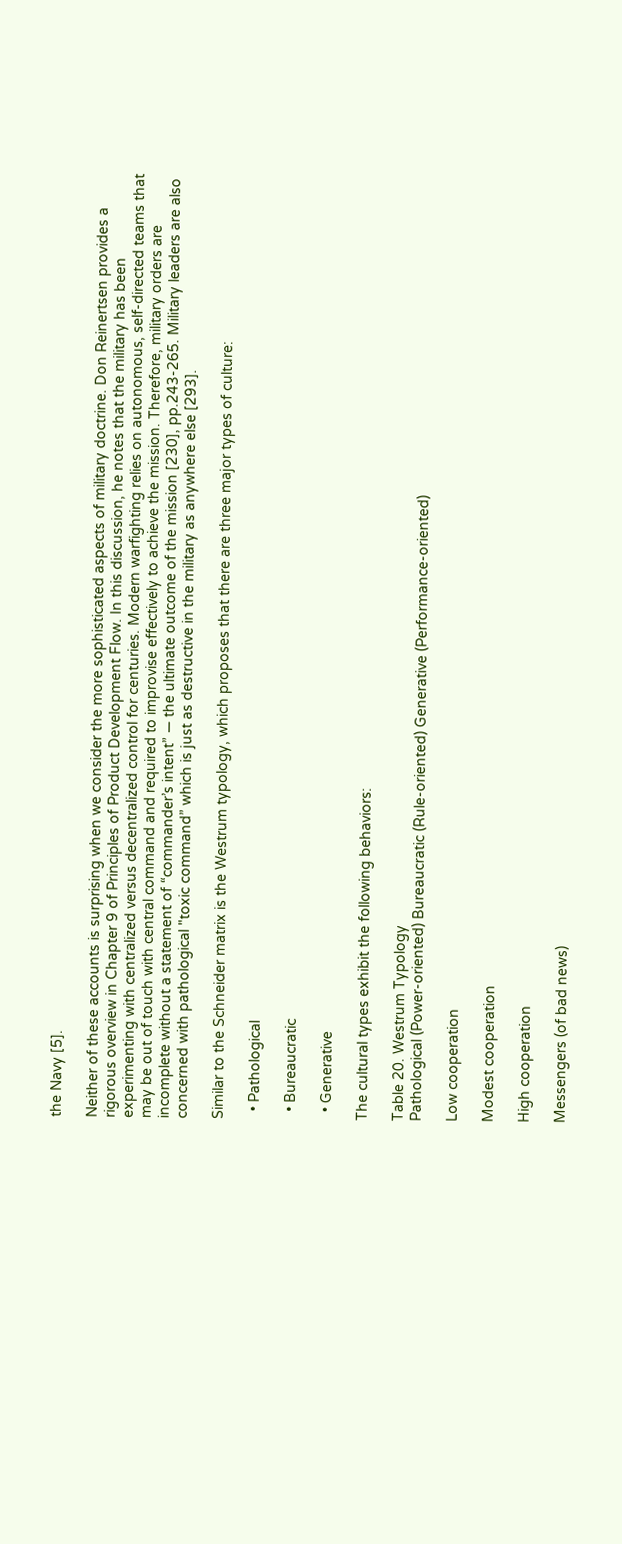the Navy [5].

Neither of these accounts is surprising when we consider the more sophisticated aspects of military doctrine. Don Reinertsen provides a rigorous overview in Chapter 9 of Principles of Product Development Flow. In this discussion, he notes that the military has been experimenting with centralized versus decentralized control for centuries. Modern warfighting relies on autonomous, self-directed teams that may be out of touch with central command and required to improvise effectively to achieve the mission. Therefore, military orders are incomplete without a statement of “commander’s intent” — the ultimate outcome of the mission [230], pp.243-265. Military leaders are also concerned with pathological "toxic command” which is just as destructive in the military as anywhere else [293].

Similar to the Schneider matrix is the Westrum typology, which proposes that there are three major types of culture:

  • Pathological

  • Bureaucratic

  • Generative

The cultural types exhibit the following behaviors:

Table 20. Westrum Typology
Pathological (Power-oriented) Bureaucratic (Rule-oriented) Generative (Performance-oriented)

Low cooperation

Modest cooperation

High cooperation

Messengers (of bad news)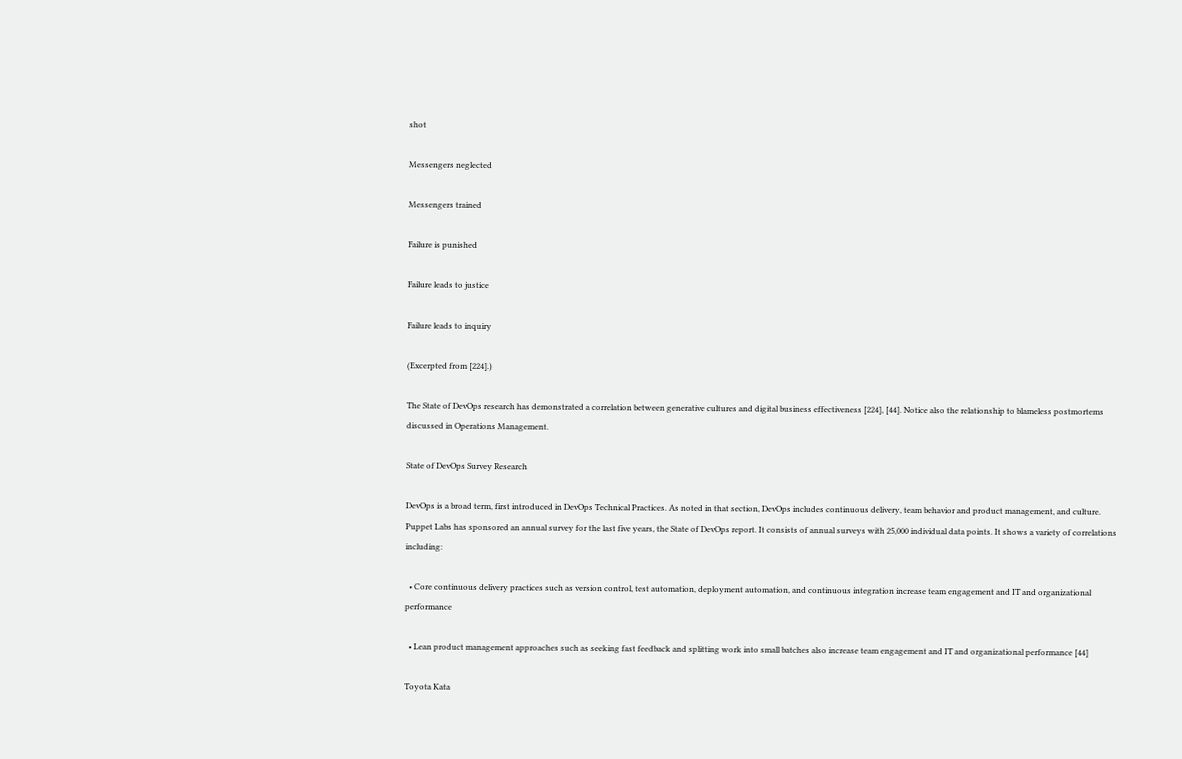shot

Messengers neglected

Messengers trained

Failure is punished

Failure leads to justice

Failure leads to inquiry

(Excerpted from [224].)

The State of DevOps research has demonstrated a correlation between generative cultures and digital business effectiveness [224], [44]. Notice also the relationship to blameless postmortems discussed in Operations Management.

State of DevOps Survey Research

DevOps is a broad term, first introduced in DevOps Technical Practices. As noted in that section, DevOps includes continuous delivery, team behavior and product management, and culture. Puppet Labs has sponsored an annual survey for the last five years, the State of DevOps report. It consists of annual surveys with 25,000 individual data points. It shows a variety of correlations including:

  • Core continuous delivery practices such as version control, test automation, deployment automation, and continuous integration increase team engagement and IT and organizational performance

  • Lean product management approaches such as seeking fast feedback and splitting work into small batches also increase team engagement and IT and organizational performance [44]

Toyota Kata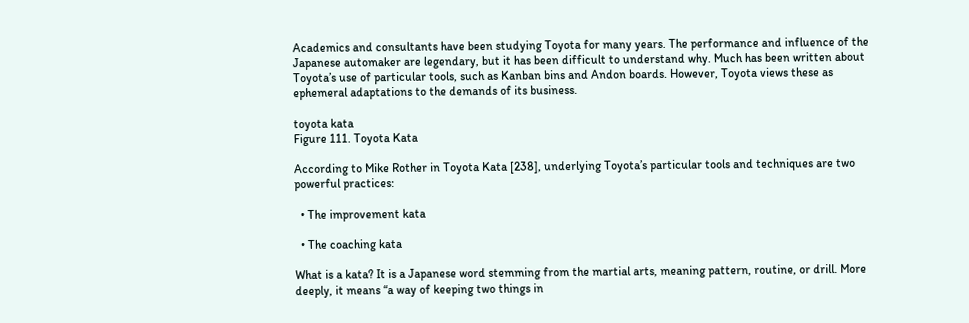Academics and consultants have been studying Toyota for many years. The performance and influence of the Japanese automaker are legendary, but it has been difficult to understand why. Much has been written about Toyota’s use of particular tools, such as Kanban bins and Andon boards. However, Toyota views these as ephemeral adaptations to the demands of its business.

toyota kata
Figure 111. Toyota Kata

According to Mike Rother in Toyota Kata [238], underlying Toyota’s particular tools and techniques are two powerful practices:

  • The improvement kata

  • The coaching kata

What is a kata? It is a Japanese word stemming from the martial arts, meaning pattern, routine, or drill. More deeply, it means “a way of keeping two things in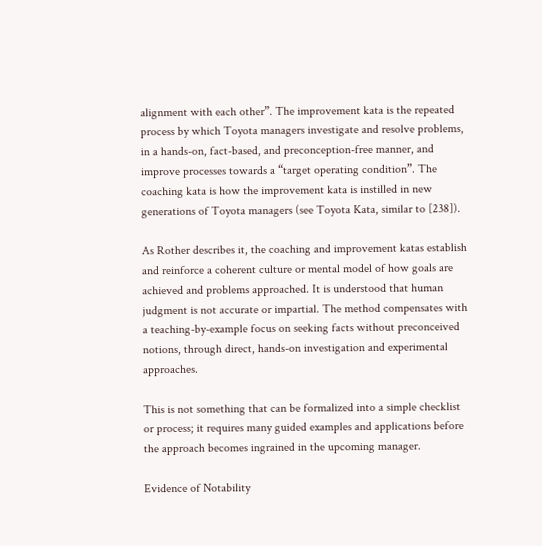alignment with each other”. The improvement kata is the repeated process by which Toyota managers investigate and resolve problems, in a hands-on, fact-based, and preconception-free manner, and improve processes towards a “target operating condition”. The coaching kata is how the improvement kata is instilled in new generations of Toyota managers (see Toyota Kata, similar to [238]).

As Rother describes it, the coaching and improvement katas establish and reinforce a coherent culture or mental model of how goals are achieved and problems approached. It is understood that human judgment is not accurate or impartial. The method compensates with a teaching-by-example focus on seeking facts without preconceived notions, through direct, hands-on investigation and experimental approaches.

This is not something that can be formalized into a simple checklist or process; it requires many guided examples and applications before the approach becomes ingrained in the upcoming manager.

Evidence of Notability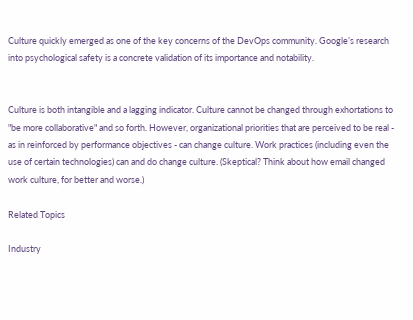Culture quickly emerged as one of the key concerns of the DevOps community. Google’s research into psychological safety is a concrete validation of its importance and notability.


Culture is both intangible and a lagging indicator. Culture cannot be changed through exhortations to "be more collaborative" and so forth. However, organizational priorities that are perceived to be real - as in reinforced by performance objectives - can change culture. Work practices (including even the use of certain technologies) can and do change culture. (Skeptical? Think about how email changed work culture, for better and worse.)

Related Topics

Industry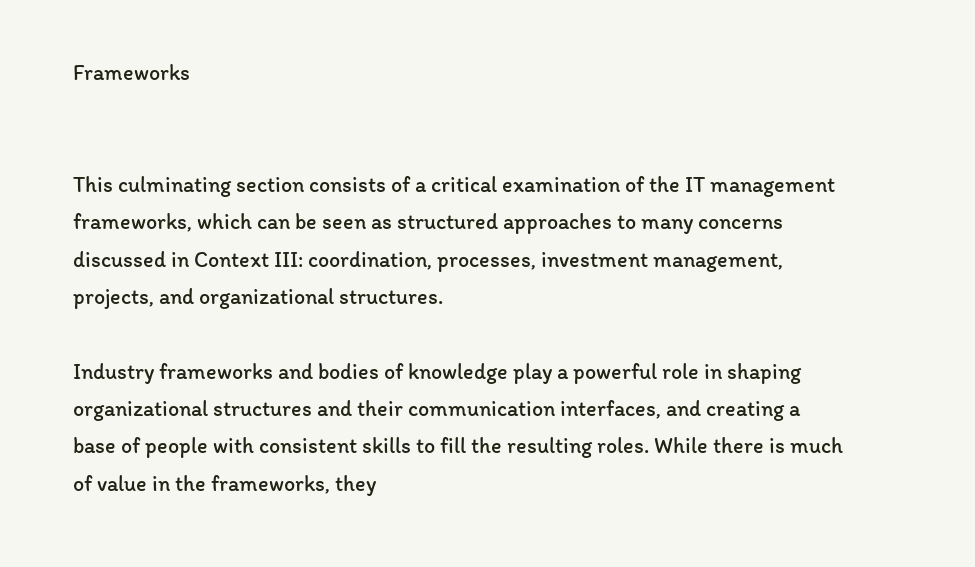Frameworks


This culminating section consists of a critical examination of the IT management frameworks, which can be seen as structured approaches to many concerns discussed in Context III: coordination, processes, investment management, projects, and organizational structures.

Industry frameworks and bodies of knowledge play a powerful role in shaping organizational structures and their communication interfaces, and creating a base of people with consistent skills to fill the resulting roles. While there is much of value in the frameworks, they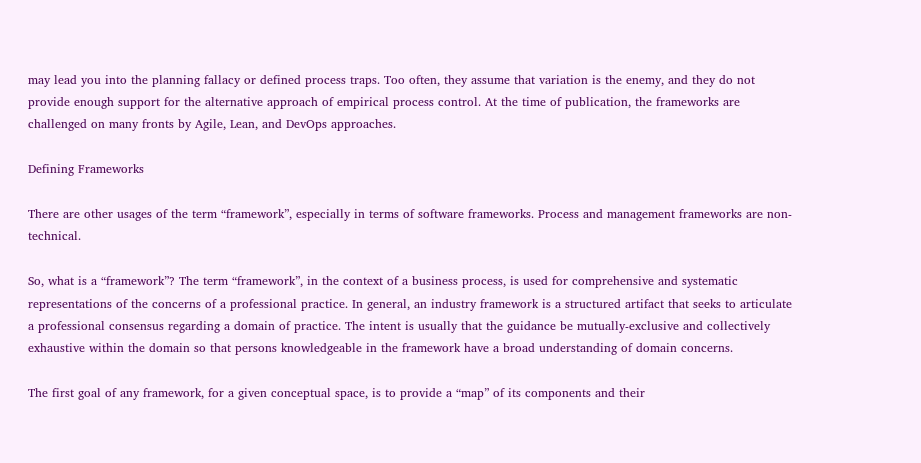may lead you into the planning fallacy or defined process traps. Too often, they assume that variation is the enemy, and they do not provide enough support for the alternative approach of empirical process control. At the time of publication, the frameworks are challenged on many fronts by Agile, Lean, and DevOps approaches.

Defining Frameworks

There are other usages of the term “framework”, especially in terms of software frameworks. Process and management frameworks are non-technical.

So, what is a “framework”? The term “framework”, in the context of a business process, is used for comprehensive and systematic representations of the concerns of a professional practice. In general, an industry framework is a structured artifact that seeks to articulate a professional consensus regarding a domain of practice. The intent is usually that the guidance be mutually-exclusive and collectively exhaustive within the domain so that persons knowledgeable in the framework have a broad understanding of domain concerns.

The first goal of any framework, for a given conceptual space, is to provide a “map” of its components and their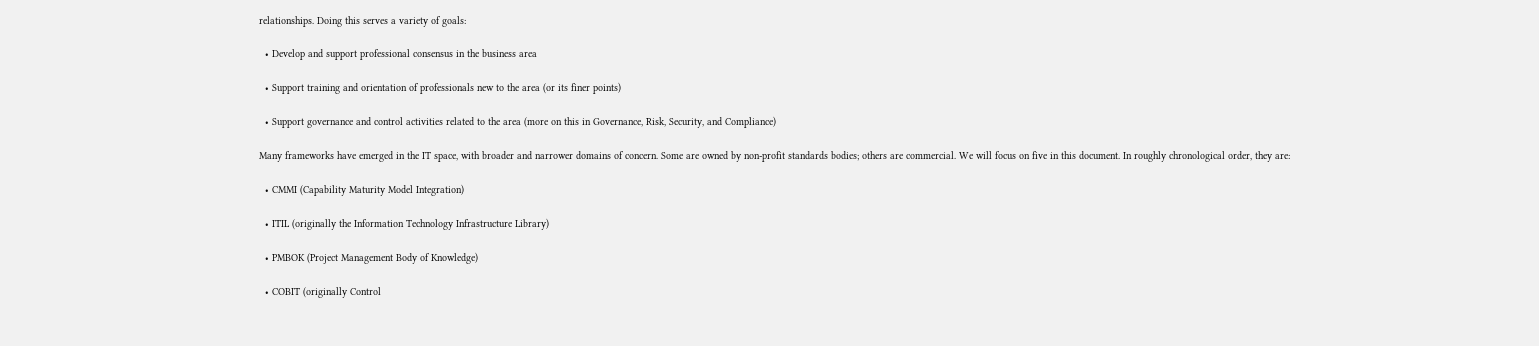relationships. Doing this serves a variety of goals:

  • Develop and support professional consensus in the business area

  • Support training and orientation of professionals new to the area (or its finer points)

  • Support governance and control activities related to the area (more on this in Governance, Risk, Security, and Compliance)

Many frameworks have emerged in the IT space, with broader and narrower domains of concern. Some are owned by non-profit standards bodies; others are commercial. We will focus on five in this document. In roughly chronological order, they are:

  • CMMI (Capability Maturity Model Integration)

  • ITIL (originally the Information Technology Infrastructure Library)

  • PMBOK (Project Management Body of Knowledge)

  • COBIT (originally Control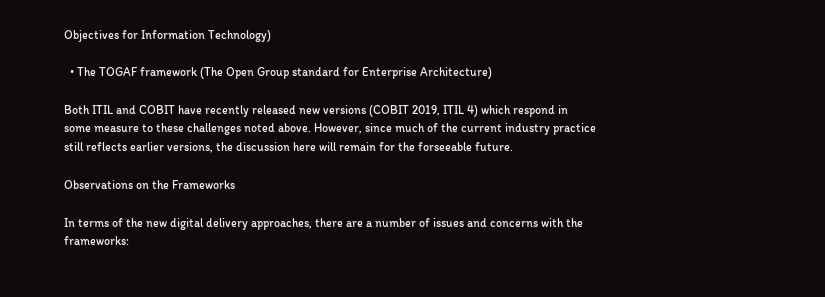Objectives for Information Technology)

  • The TOGAF framework (The Open Group standard for Enterprise Architecture)

Both ITIL and COBIT have recently released new versions (COBIT 2019, ITIL 4) which respond in some measure to these challenges noted above. However, since much of the current industry practice still reflects earlier versions, the discussion here will remain for the forseeable future.

Observations on the Frameworks

In terms of the new digital delivery approaches, there are a number of issues and concerns with the frameworks: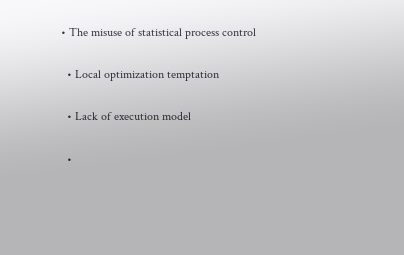• The misuse of statistical process control

  • Local optimization temptation

  • Lack of execution model

  •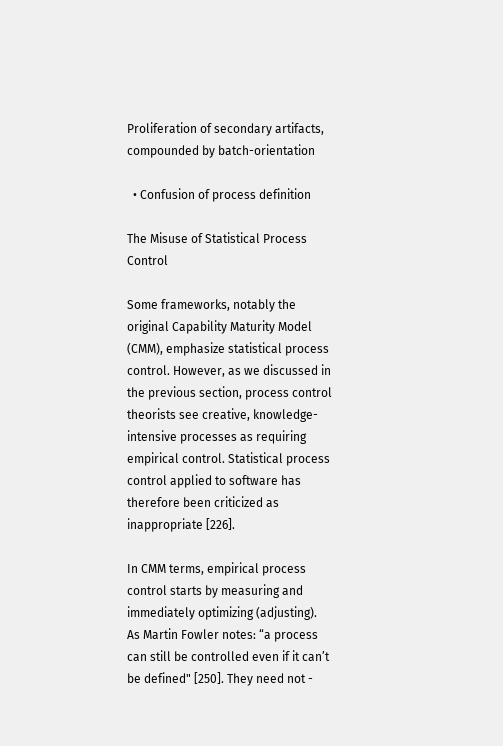Proliferation of secondary artifacts, compounded by batch-orientation

  • Confusion of process definition

The Misuse of Statistical Process Control

Some frameworks, notably the original Capability Maturity Model (CMM), emphasize statistical process control. However, as we discussed in the previous section, process control theorists see creative, knowledge-intensive processes as requiring empirical control. Statistical process control applied to software has therefore been criticized as inappropriate [226].

In CMM terms, empirical process control starts by measuring and immediately optimizing (adjusting). As Martin Fowler notes: “a process can still be controlled even if it can’t be defined" [250]. They need not -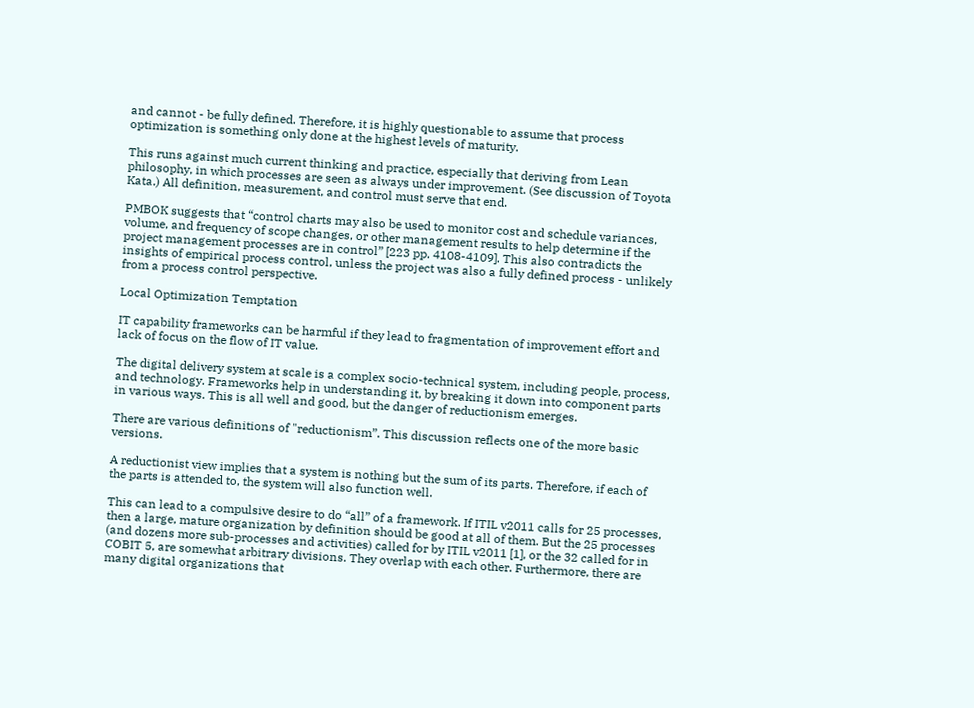and cannot - be fully defined. Therefore, it is highly questionable to assume that process optimization is something only done at the highest levels of maturity.

This runs against much current thinking and practice, especially that deriving from Lean philosophy, in which processes are seen as always under improvement. (See discussion of Toyota Kata.) All definition, measurement, and control must serve that end.

PMBOK suggests that “control charts may also be used to monitor cost and schedule variances, volume, and frequency of scope changes, or other management results to help determine if the project management processes are in control” [223 pp. 4108-4109]. This also contradicts the insights of empirical process control, unless the project was also a fully defined process - unlikely from a process control perspective.

Local Optimization Temptation

IT capability frameworks can be harmful if they lead to fragmentation of improvement effort and lack of focus on the flow of IT value.

The digital delivery system at scale is a complex socio-technical system, including people, process, and technology. Frameworks help in understanding it, by breaking it down into component parts in various ways. This is all well and good, but the danger of reductionism emerges.

There are various definitions of "reductionism”. This discussion reflects one of the more basic versions.

A reductionist view implies that a system is nothing but the sum of its parts. Therefore, if each of the parts is attended to, the system will also function well.

This can lead to a compulsive desire to do “all” of a framework. If ITIL v2011 calls for 25 processes, then a large, mature organization by definition should be good at all of them. But the 25 processes (and dozens more sub-processes and activities) called for by ITIL v2011 [1], or the 32 called for in COBIT 5, are somewhat arbitrary divisions. They overlap with each other. Furthermore, there are many digital organizations that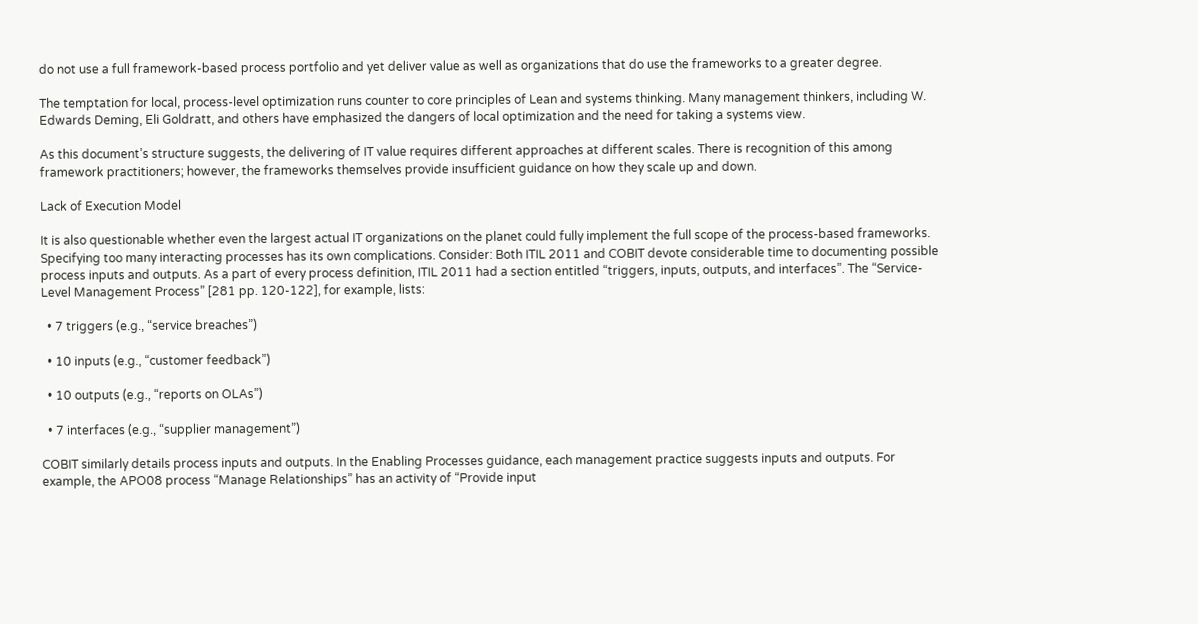do not use a full framework-based process portfolio and yet deliver value as well as organizations that do use the frameworks to a greater degree.

The temptation for local, process-level optimization runs counter to core principles of Lean and systems thinking. Many management thinkers, including W. Edwards Deming, Eli Goldratt, and others have emphasized the dangers of local optimization and the need for taking a systems view.

As this document’s structure suggests, the delivering of IT value requires different approaches at different scales. There is recognition of this among framework practitioners; however, the frameworks themselves provide insufficient guidance on how they scale up and down.

Lack of Execution Model

It is also questionable whether even the largest actual IT organizations on the planet could fully implement the full scope of the process-based frameworks. Specifying too many interacting processes has its own complications. Consider: Both ITIL 2011 and COBIT devote considerable time to documenting possible process inputs and outputs. As a part of every process definition, ITIL 2011 had a section entitled “triggers, inputs, outputs, and interfaces”. The “Service-Level Management Process” [281 pp. 120-122], for example, lists:

  • 7 triggers (e.g., “service breaches”)

  • 10 inputs (e.g., “customer feedback”)

  • 10 outputs (e.g., “reports on OLAs”)

  • 7 interfaces (e.g., “supplier management”)

COBIT similarly details process inputs and outputs. In the Enabling Processes guidance, each management practice suggests inputs and outputs. For example, the APO08 process “Manage Relationships” has an activity of “Provide input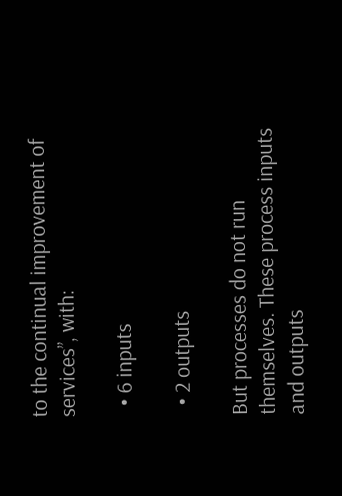to the continual improvement of services”, with:

  • 6 inputs

  • 2 outputs

But processes do not run themselves. These process inputs and outputs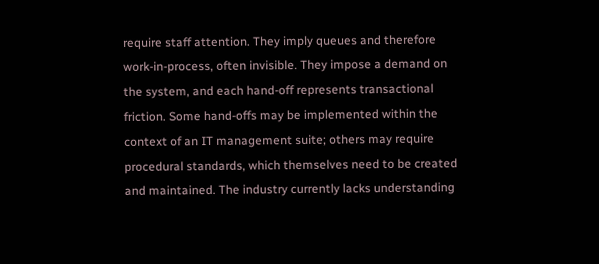require staff attention. They imply queues and therefore work-in-process, often invisible. They impose a demand on the system, and each hand-off represents transactional friction. Some hand-offs may be implemented within the context of an IT management suite; others may require procedural standards, which themselves need to be created and maintained. The industry currently lacks understanding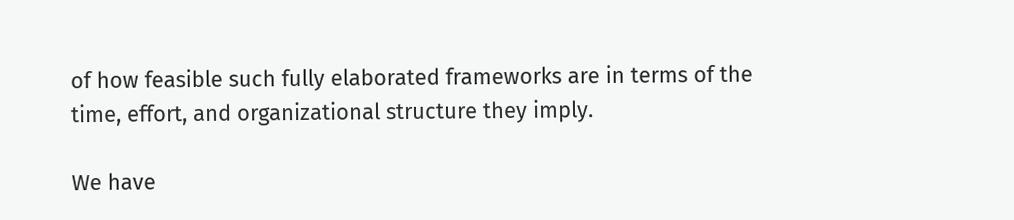of how feasible such fully elaborated frameworks are in terms of the time, effort, and organizational structure they imply.

We have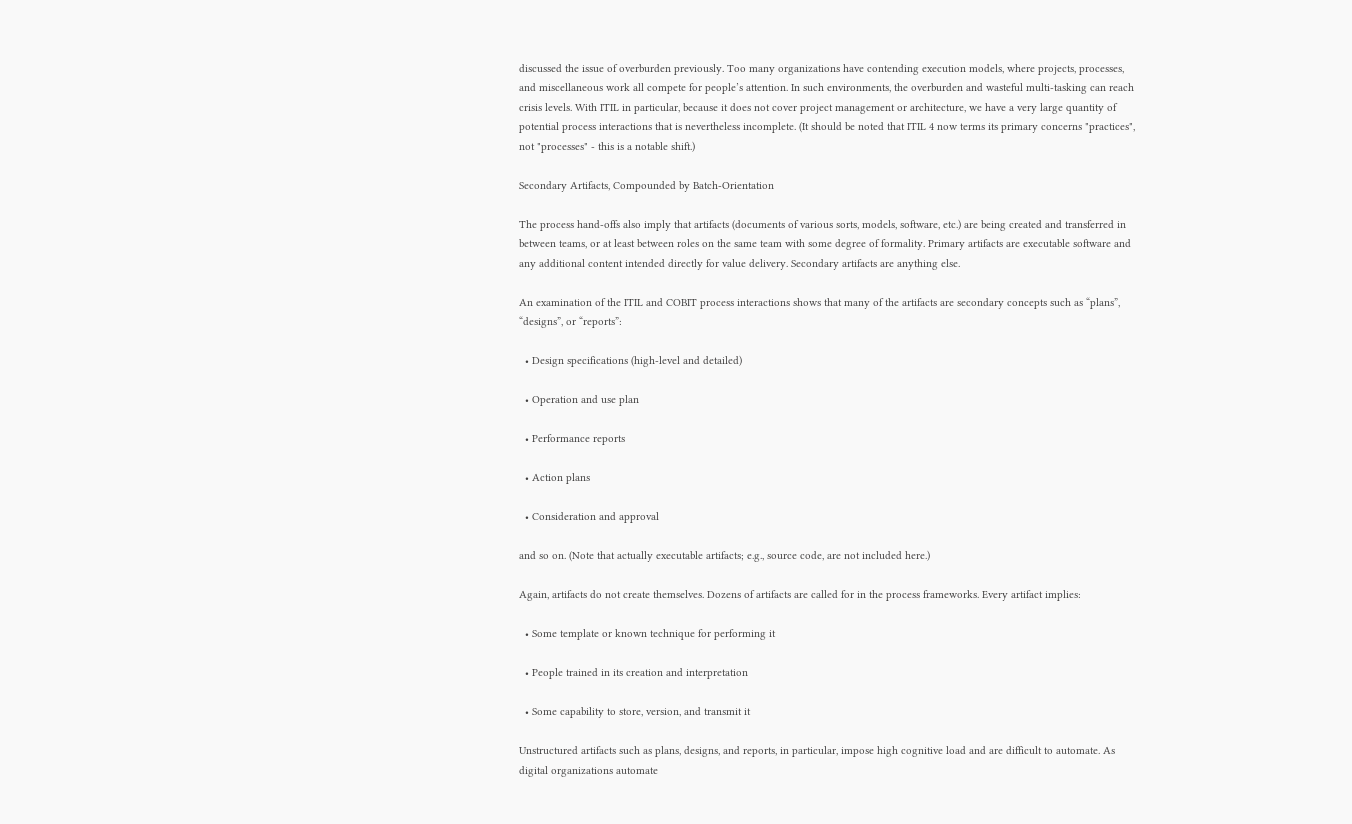discussed the issue of overburden previously. Too many organizations have contending execution models, where projects, processes, and miscellaneous work all compete for people’s attention. In such environments, the overburden and wasteful multi-tasking can reach crisis levels. With ITIL in particular, because it does not cover project management or architecture, we have a very large quantity of potential process interactions that is nevertheless incomplete. (It should be noted that ITIL 4 now terms its primary concerns "practices", not "processes" - this is a notable shift.)

Secondary Artifacts, Compounded by Batch-Orientation

The process hand-offs also imply that artifacts (documents of various sorts, models, software, etc.) are being created and transferred in between teams, or at least between roles on the same team with some degree of formality. Primary artifacts are executable software and any additional content intended directly for value delivery. Secondary artifacts are anything else.

An examination of the ITIL and COBIT process interactions shows that many of the artifacts are secondary concepts such as “plans”, “designs”, or “reports”:

  • Design specifications (high-level and detailed)

  • Operation and use plan

  • Performance reports

  • Action plans

  • Consideration and approval

and so on. (Note that actually executable artifacts; e.g., source code, are not included here.)

Again, artifacts do not create themselves. Dozens of artifacts are called for in the process frameworks. Every artifact implies:

  • Some template or known technique for performing it

  • People trained in its creation and interpretation

  • Some capability to store, version, and transmit it

Unstructured artifacts such as plans, designs, and reports, in particular, impose high cognitive load and are difficult to automate. As digital organizations automate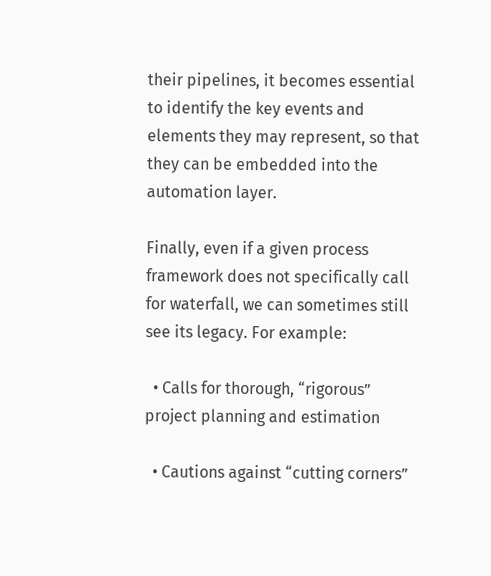their pipelines, it becomes essential to identify the key events and elements they may represent, so that they can be embedded into the automation layer.

Finally, even if a given process framework does not specifically call for waterfall, we can sometimes still see its legacy. For example:

  • Calls for thorough, “rigorous” project planning and estimation

  • Cautions against “cutting corners”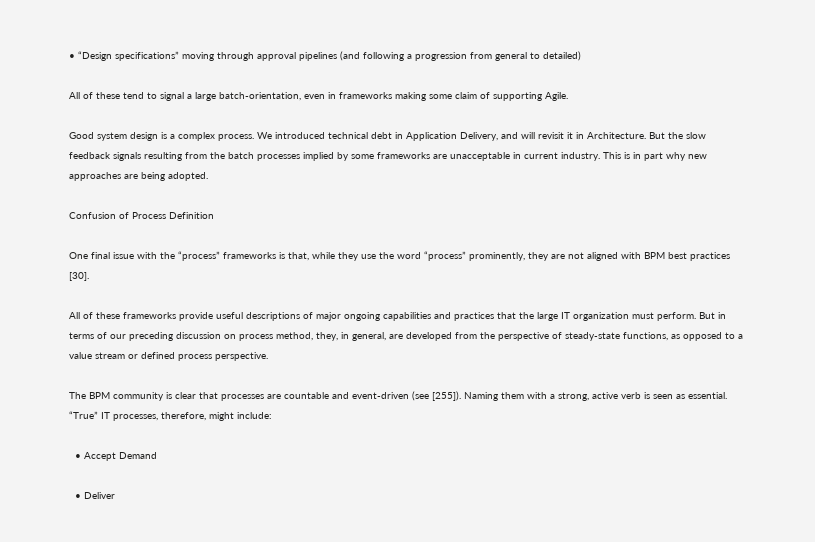• “Design specifications” moving through approval pipelines (and following a progression from general to detailed)

All of these tend to signal a large batch-orientation, even in frameworks making some claim of supporting Agile.

Good system design is a complex process. We introduced technical debt in Application Delivery, and will revisit it in Architecture. But the slow feedback signals resulting from the batch processes implied by some frameworks are unacceptable in current industry. This is in part why new approaches are being adopted.

Confusion of Process Definition

One final issue with the “process” frameworks is that, while they use the word “process” prominently, they are not aligned with BPM best practices [30].

All of these frameworks provide useful descriptions of major ongoing capabilities and practices that the large IT organization must perform. But in terms of our preceding discussion on process method, they, in general, are developed from the perspective of steady-state functions, as opposed to a value stream or defined process perspective.

The BPM community is clear that processes are countable and event-driven (see [255]). Naming them with a strong, active verb is seen as essential. “True” IT processes, therefore, might include:

  • Accept Demand

  • Deliver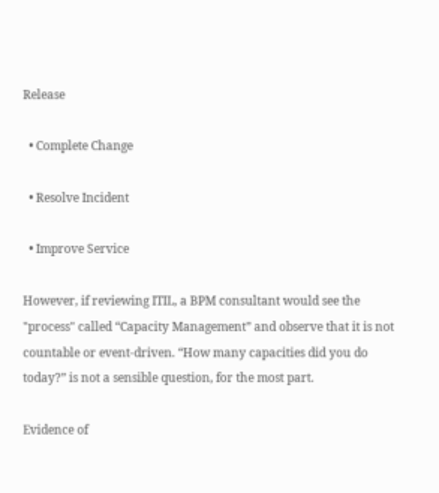Release

  • Complete Change

  • Resolve Incident

  • Improve Service

However, if reviewing ITIL, a BPM consultant would see the "process" called “Capacity Management” and observe that it is not countable or event-driven. “How many capacities did you do today?” is not a sensible question, for the most part.

Evidence of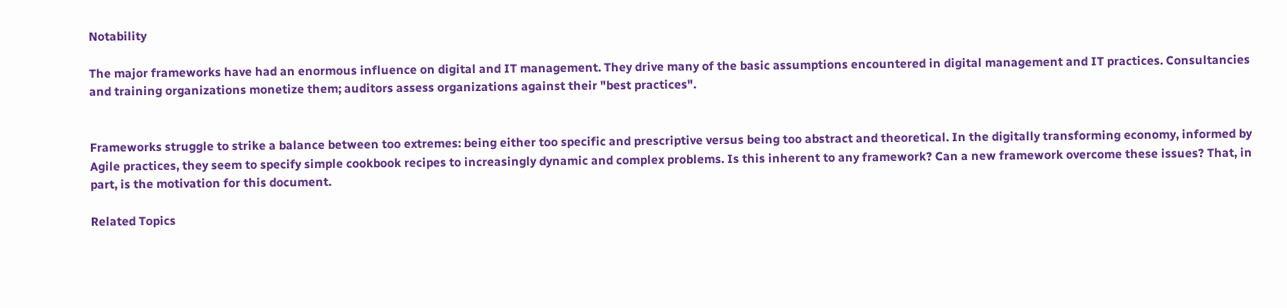Notability

The major frameworks have had an enormous influence on digital and IT management. They drive many of the basic assumptions encountered in digital management and IT practices. Consultancies and training organizations monetize them; auditors assess organizations against their "best practices".


Frameworks struggle to strike a balance between too extremes: being either too specific and prescriptive versus being too abstract and theoretical. In the digitally transforming economy, informed by Agile practices, they seem to specify simple cookbook recipes to increasingly dynamic and complex problems. Is this inherent to any framework? Can a new framework overcome these issues? That, in part, is the motivation for this document.

Related Topics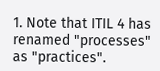1. Note that ITIL 4 has renamed "processes" as "practices".